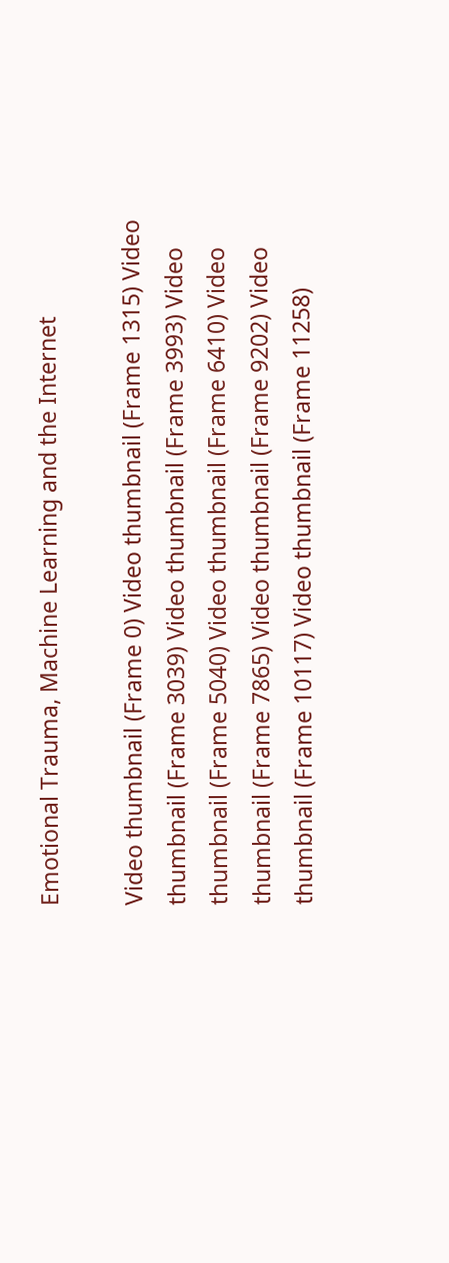Emotional Trauma, Machine Learning and the Internet

Video thumbnail (Frame 0) Video thumbnail (Frame 1315) Video thumbnail (Frame 3039) Video thumbnail (Frame 3993) Video thumbnail (Frame 5040) Video thumbnail (Frame 6410) Video thumbnail (Frame 7865) Video thumbnail (Frame 9202) Video thumbnail (Frame 10117) Video thumbnail (Frame 11258)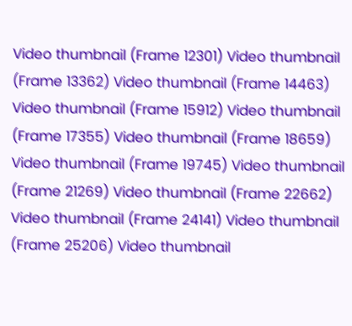Video thumbnail (Frame 12301) Video thumbnail (Frame 13362) Video thumbnail (Frame 14463) Video thumbnail (Frame 15912) Video thumbnail (Frame 17355) Video thumbnail (Frame 18659) Video thumbnail (Frame 19745) Video thumbnail (Frame 21269) Video thumbnail (Frame 22662) Video thumbnail (Frame 24141) Video thumbnail (Frame 25206) Video thumbnail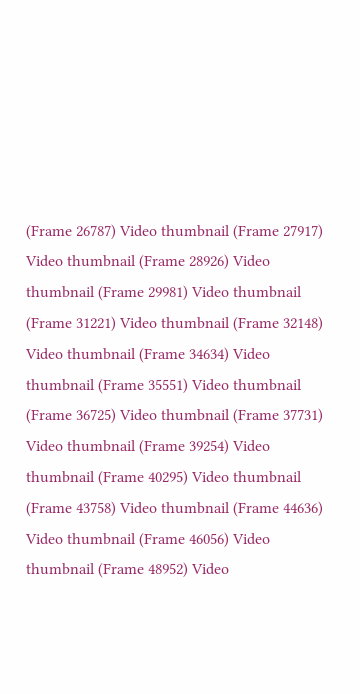(Frame 26787) Video thumbnail (Frame 27917) Video thumbnail (Frame 28926) Video thumbnail (Frame 29981) Video thumbnail (Frame 31221) Video thumbnail (Frame 32148) Video thumbnail (Frame 34634) Video thumbnail (Frame 35551) Video thumbnail (Frame 36725) Video thumbnail (Frame 37731) Video thumbnail (Frame 39254) Video thumbnail (Frame 40295) Video thumbnail (Frame 43758) Video thumbnail (Frame 44636) Video thumbnail (Frame 46056) Video thumbnail (Frame 48952) Video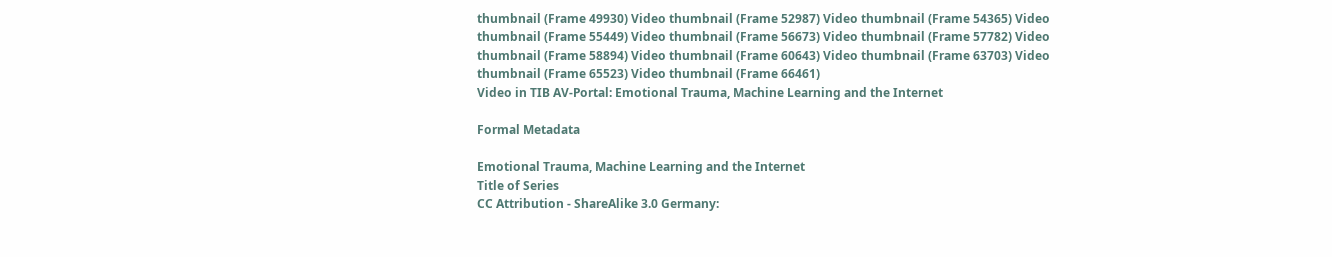thumbnail (Frame 49930) Video thumbnail (Frame 52987) Video thumbnail (Frame 54365) Video thumbnail (Frame 55449) Video thumbnail (Frame 56673) Video thumbnail (Frame 57782) Video thumbnail (Frame 58894) Video thumbnail (Frame 60643) Video thumbnail (Frame 63703) Video thumbnail (Frame 65523) Video thumbnail (Frame 66461)
Video in TIB AV-Portal: Emotional Trauma, Machine Learning and the Internet

Formal Metadata

Emotional Trauma, Machine Learning and the Internet
Title of Series
CC Attribution - ShareAlike 3.0 Germany: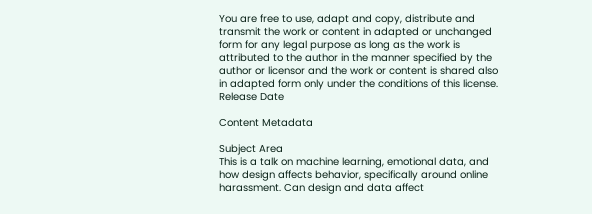You are free to use, adapt and copy, distribute and transmit the work or content in adapted or unchanged form for any legal purpose as long as the work is attributed to the author in the manner specified by the author or licensor and the work or content is shared also in adapted form only under the conditions of this license.
Release Date

Content Metadata

Subject Area
This is a talk on machine learning, emotional data, and how design affects behavior, specifically around online harassment. Can design and data affect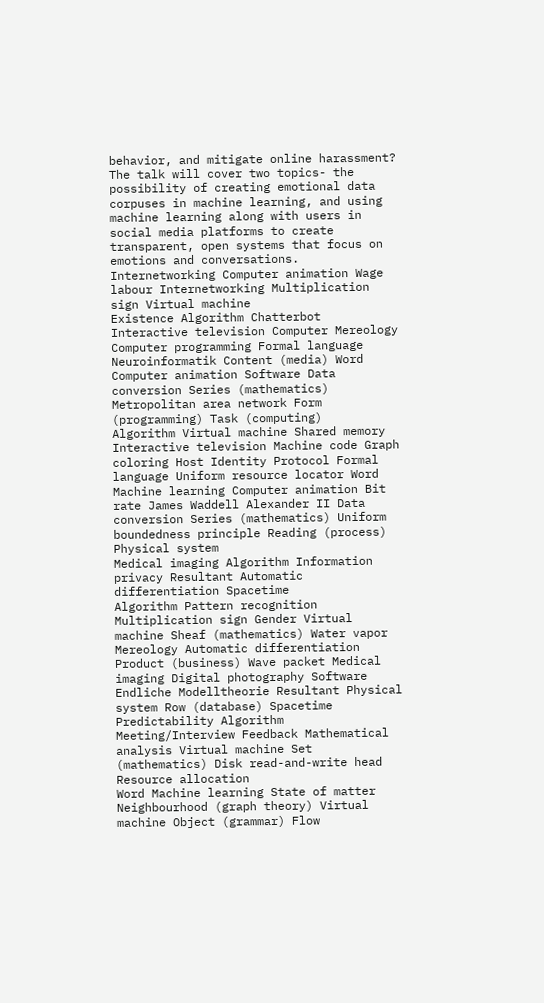behavior, and mitigate online harassment? The talk will cover two topics- the possibility of creating emotional data corpuses in machine learning, and using machine learning along with users in social media platforms to create transparent, open systems that focus on emotions and conversations.
Internetworking Computer animation Wage labour Internetworking Multiplication sign Virtual machine
Existence Algorithm Chatterbot Interactive television Computer Mereology Computer programming Formal language Neuroinformatik Content (media) Word Computer animation Software Data conversion Series (mathematics) Metropolitan area network Form (programming) Task (computing)
Algorithm Virtual machine Shared memory Interactive television Machine code Graph coloring Host Identity Protocol Formal language Uniform resource locator Word Machine learning Computer animation Bit rate James Waddell Alexander II Data conversion Series (mathematics) Uniform boundedness principle Reading (process) Physical system
Medical imaging Algorithm Information privacy Resultant Automatic differentiation Spacetime
Algorithm Pattern recognition Multiplication sign Gender Virtual machine Sheaf (mathematics) Water vapor Mereology Automatic differentiation Product (business) Wave packet Medical imaging Digital photography Software Endliche Modelltheorie Resultant Physical system Row (database) Spacetime
Predictability Algorithm Meeting/Interview Feedback Mathematical analysis Virtual machine Set (mathematics) Disk read-and-write head Resource allocation
Word Machine learning State of matter Neighbourhood (graph theory) Virtual machine Object (grammar) Flow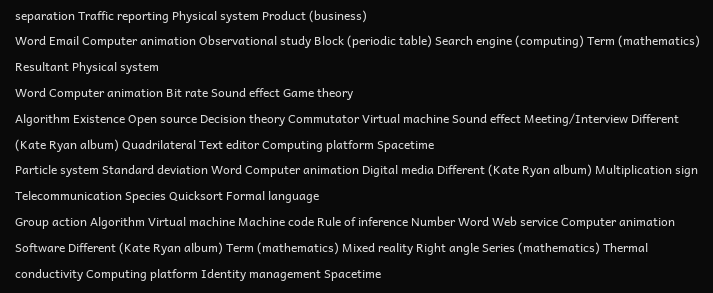separation Traffic reporting Physical system Product (business)
Word Email Computer animation Observational study Block (periodic table) Search engine (computing) Term (mathematics) Resultant Physical system
Word Computer animation Bit rate Sound effect Game theory
Algorithm Existence Open source Decision theory Commutator Virtual machine Sound effect Meeting/Interview Different (Kate Ryan album) Quadrilateral Text editor Computing platform Spacetime
Particle system Standard deviation Word Computer animation Digital media Different (Kate Ryan album) Multiplication sign Telecommunication Species Quicksort Formal language
Group action Algorithm Virtual machine Machine code Rule of inference Number Word Web service Computer animation Software Different (Kate Ryan album) Term (mathematics) Mixed reality Right angle Series (mathematics) Thermal conductivity Computing platform Identity management Spacetime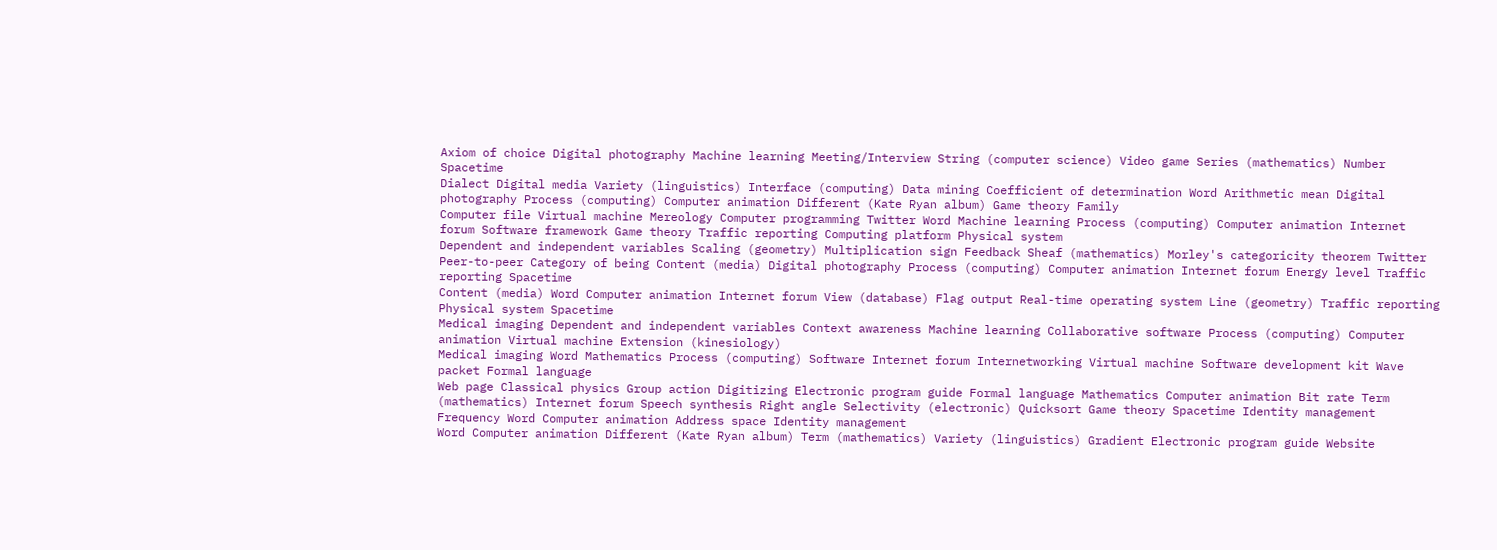Axiom of choice Digital photography Machine learning Meeting/Interview String (computer science) Video game Series (mathematics) Number Spacetime
Dialect Digital media Variety (linguistics) Interface (computing) Data mining Coefficient of determination Word Arithmetic mean Digital photography Process (computing) Computer animation Different (Kate Ryan album) Game theory Family
Computer file Virtual machine Mereology Computer programming Twitter Word Machine learning Process (computing) Computer animation Internet forum Software framework Game theory Traffic reporting Computing platform Physical system
Dependent and independent variables Scaling (geometry) Multiplication sign Feedback Sheaf (mathematics) Morley's categoricity theorem Twitter Peer-to-peer Category of being Content (media) Digital photography Process (computing) Computer animation Internet forum Energy level Traffic reporting Spacetime
Content (media) Word Computer animation Internet forum View (database) Flag output Real-time operating system Line (geometry) Traffic reporting Physical system Spacetime
Medical imaging Dependent and independent variables Context awareness Machine learning Collaborative software Process (computing) Computer animation Virtual machine Extension (kinesiology)
Medical imaging Word Mathematics Process (computing) Software Internet forum Internetworking Virtual machine Software development kit Wave packet Formal language
Web page Classical physics Group action Digitizing Electronic program guide Formal language Mathematics Computer animation Bit rate Term (mathematics) Internet forum Speech synthesis Right angle Selectivity (electronic) Quicksort Game theory Spacetime Identity management
Frequency Word Computer animation Address space Identity management
Word Computer animation Different (Kate Ryan album) Term (mathematics) Variety (linguistics) Gradient Electronic program guide Website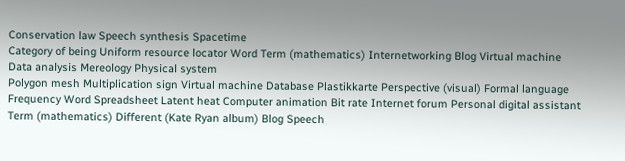Conservation law Speech synthesis Spacetime
Category of being Uniform resource locator Word Term (mathematics) Internetworking Blog Virtual machine Data analysis Mereology Physical system
Polygon mesh Multiplication sign Virtual machine Database Plastikkarte Perspective (visual) Formal language Frequency Word Spreadsheet Latent heat Computer animation Bit rate Internet forum Personal digital assistant Term (mathematics) Different (Kate Ryan album) Blog Speech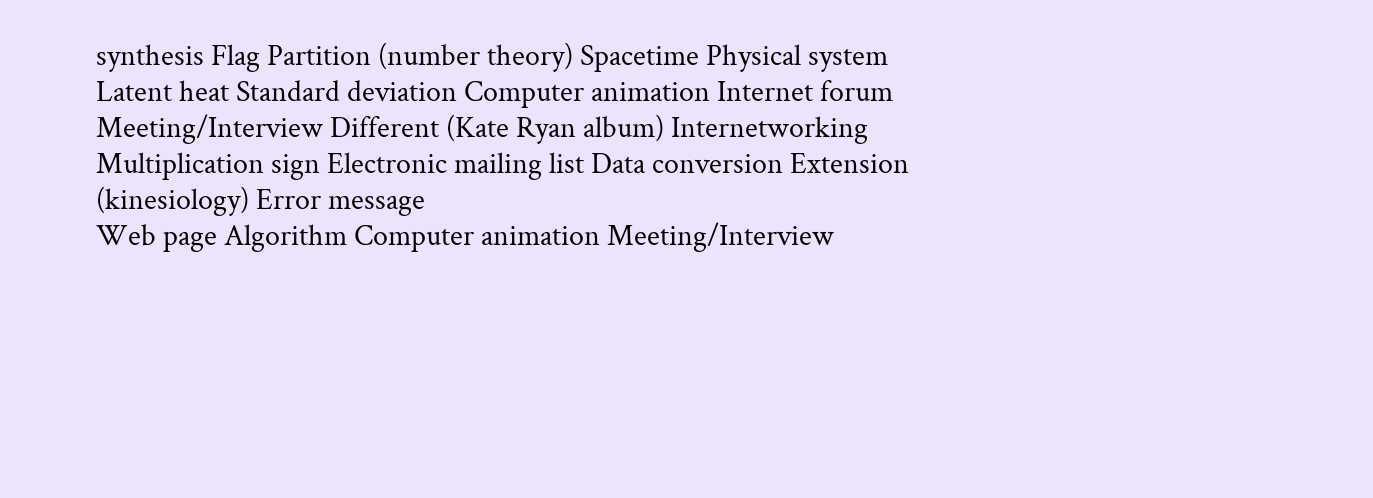synthesis Flag Partition (number theory) Spacetime Physical system
Latent heat Standard deviation Computer animation Internet forum Meeting/Interview Different (Kate Ryan album) Internetworking Multiplication sign Electronic mailing list Data conversion Extension (kinesiology) Error message
Web page Algorithm Computer animation Meeting/Interview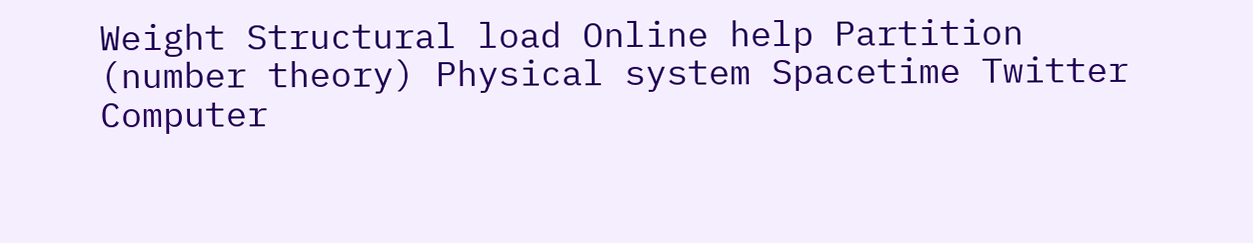Weight Structural load Online help Partition (number theory) Physical system Spacetime Twitter
Computer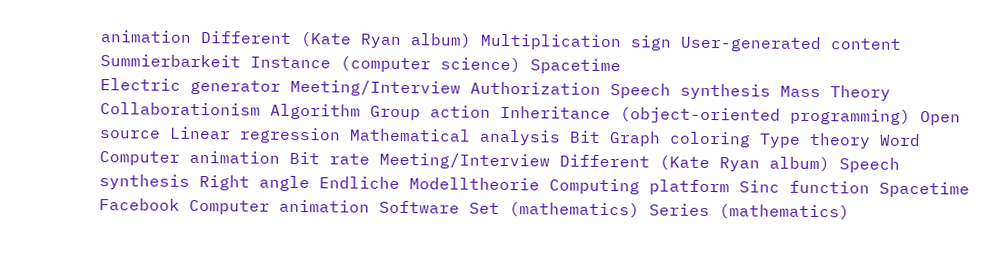animation Different (Kate Ryan album) Multiplication sign User-generated content Summierbarkeit Instance (computer science) Spacetime
Electric generator Meeting/Interview Authorization Speech synthesis Mass Theory
Collaborationism Algorithm Group action Inheritance (object-oriented programming) Open source Linear regression Mathematical analysis Bit Graph coloring Type theory Word Computer animation Bit rate Meeting/Interview Different (Kate Ryan album) Speech synthesis Right angle Endliche Modelltheorie Computing platform Sinc function Spacetime
Facebook Computer animation Software Set (mathematics) Series (mathematics)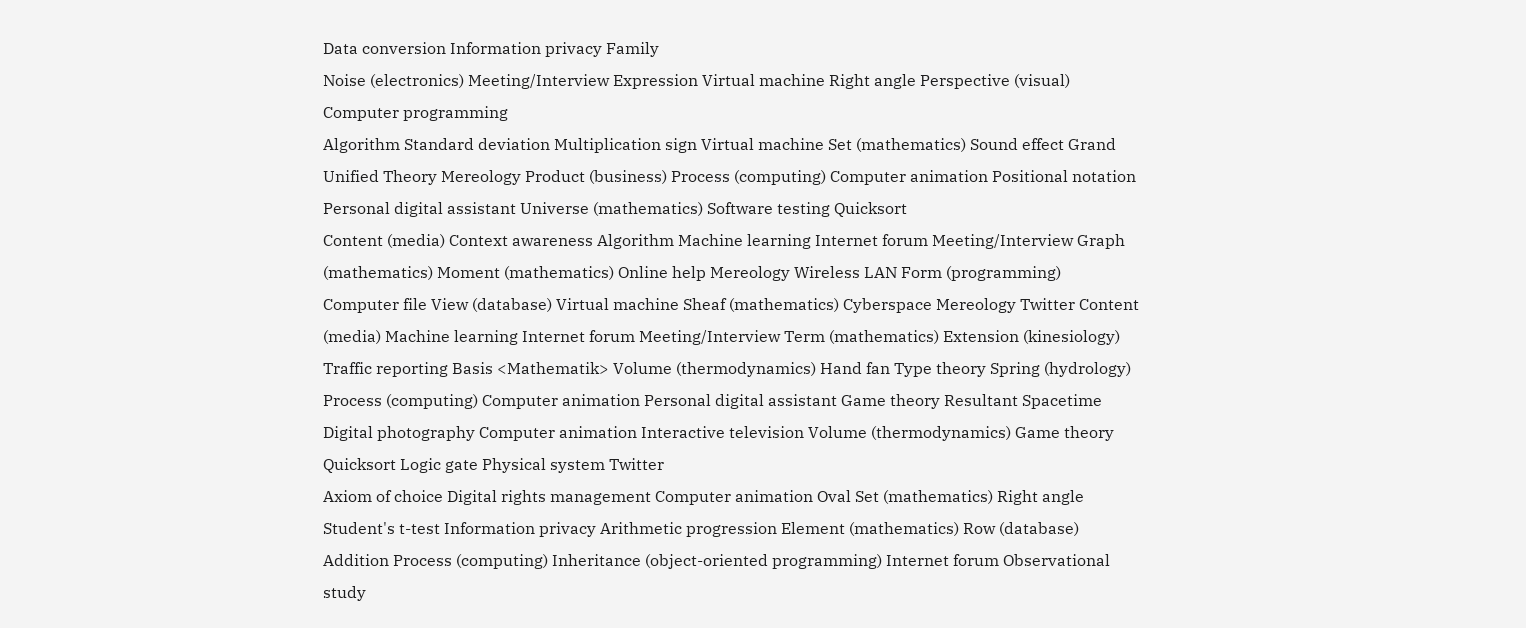Data conversion Information privacy Family
Noise (electronics) Meeting/Interview Expression Virtual machine Right angle Perspective (visual) Computer programming
Algorithm Standard deviation Multiplication sign Virtual machine Set (mathematics) Sound effect Grand Unified Theory Mereology Product (business) Process (computing) Computer animation Positional notation Personal digital assistant Universe (mathematics) Software testing Quicksort
Content (media) Context awareness Algorithm Machine learning Internet forum Meeting/Interview Graph (mathematics) Moment (mathematics) Online help Mereology Wireless LAN Form (programming)
Computer file View (database) Virtual machine Sheaf (mathematics) Cyberspace Mereology Twitter Content (media) Machine learning Internet forum Meeting/Interview Term (mathematics) Extension (kinesiology) Traffic reporting Basis <Mathematik> Volume (thermodynamics) Hand fan Type theory Spring (hydrology) Process (computing) Computer animation Personal digital assistant Game theory Resultant Spacetime
Digital photography Computer animation Interactive television Volume (thermodynamics) Game theory Quicksort Logic gate Physical system Twitter
Axiom of choice Digital rights management Computer animation Oval Set (mathematics) Right angle Student's t-test Information privacy Arithmetic progression Element (mathematics) Row (database)
Addition Process (computing) Inheritance (object-oriented programming) Internet forum Observational study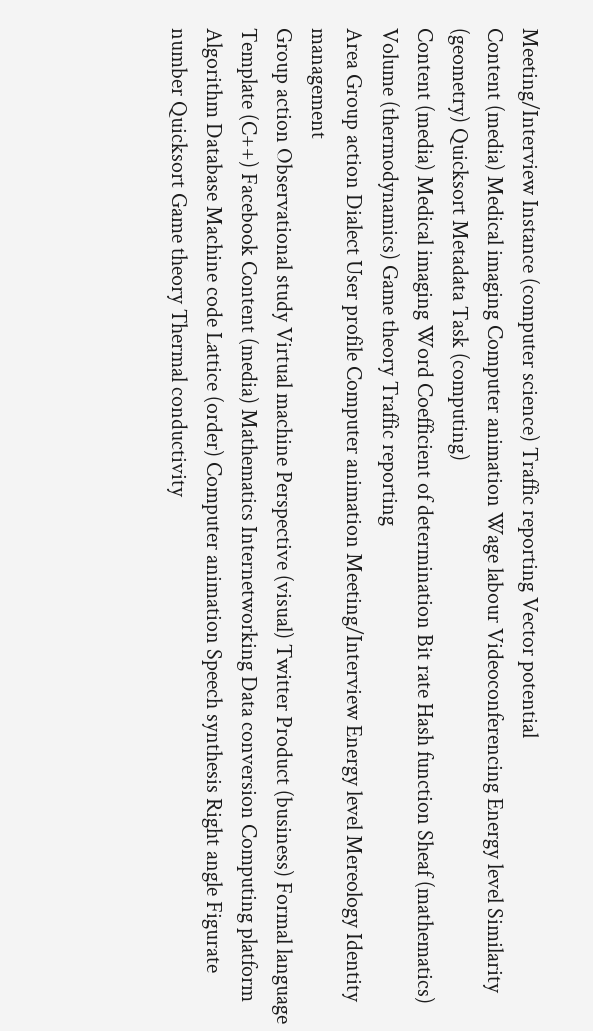Meeting/Interview Instance (computer science) Traffic reporting Vector potential
Content (media) Medical imaging Computer animation Wage labour Videoconferencing Energy level Similarity (geometry) Quicksort Metadata Task (computing)
Content (media) Medical imaging Word Coefficient of determination Bit rate Hash function Sheaf (mathematics) Volume (thermodynamics) Game theory Traffic reporting
Area Group action Dialect User profile Computer animation Meeting/Interview Energy level Mereology Identity management
Group action Observational study Virtual machine Perspective (visual) Twitter Product (business) Formal language Template (C++) Facebook Content (media) Mathematics Internetworking Data conversion Computing platform Algorithm Database Machine code Lattice (order) Computer animation Speech synthesis Right angle Figurate number Quicksort Game theory Thermal conductivity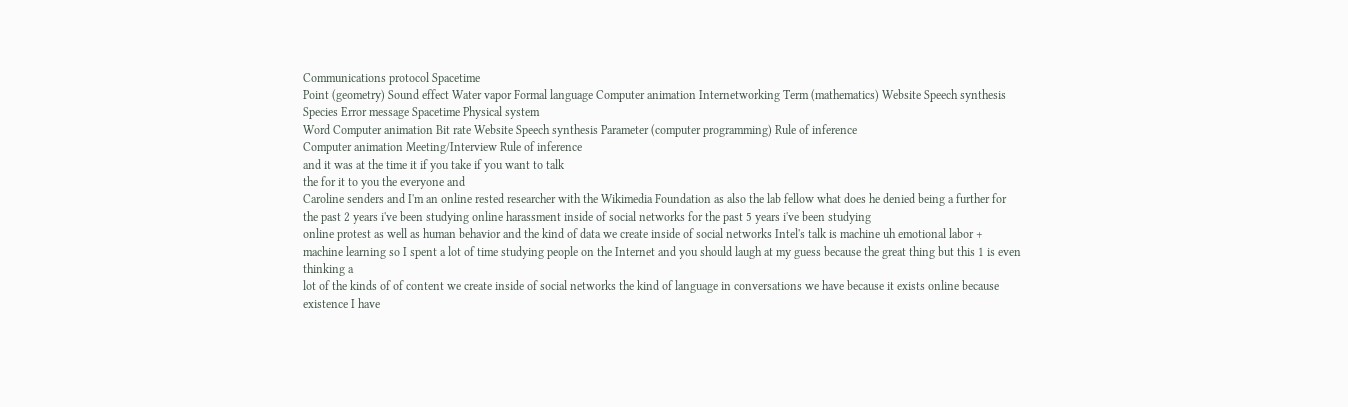Communications protocol Spacetime
Point (geometry) Sound effect Water vapor Formal language Computer animation Internetworking Term (mathematics) Website Speech synthesis Species Error message Spacetime Physical system
Word Computer animation Bit rate Website Speech synthesis Parameter (computer programming) Rule of inference
Computer animation Meeting/Interview Rule of inference
and it was at the time it if you take if you want to talk
the for it to you the everyone and
Caroline senders and I'm an online rested researcher with the Wikimedia Foundation as also the lab fellow what does he denied being a further for the past 2 years i've been studying online harassment inside of social networks for the past 5 years i've been studying
online protest as well as human behavior and the kind of data we create inside of social networks Intel's talk is machine uh emotional labor + machine learning so I spent a lot of time studying people on the Internet and you should laugh at my guess because the great thing but this 1 is even thinking a
lot of the kinds of of content we create inside of social networks the kind of language in conversations we have because it exists online because existence I have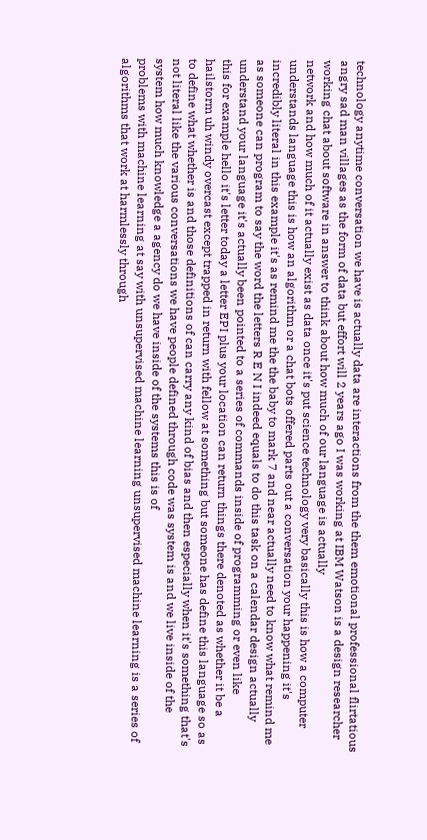technology anytime conversation we have is actually data are interactions from the them emotional professional flirtatious angry sad man villages as the form of data but effort will 2 years ago I was working at IBM Watson is a design researcher working chat about software in answer to think about how much of our language is actually
network and how much of it actually exist as data once it's put science technology very basically this is how a computer understands language this is how an algorithm or a chat bots offered parts out a conversation your happening it's incredibly literal in this example it's as remind me the the baby to mark 7 and near actually need to know what remind me as someone can program to say the word the letters R E N I indeed equals to do this task on a calendar design actually understand your language it's actually been pointed to a series of commands inside of programming or even like
this for example hello it's letter today a letter EPI plus your location can return things there denoted as whether it be a hailstorm uh windy overcast except trapped in return with fellow at something but someone has define this language so as to define what whether is and those definitions of can carry any kind of bias and then especially when it's something that's not literal like the various conversations we have people defined through code was system is and we live inside of the system how much knowledge a agency do we have inside of the systems this is of
problems with machine learning at say with unsupervised machine learning unsupervised machine learning is a series of algorithms that work at harmlessly through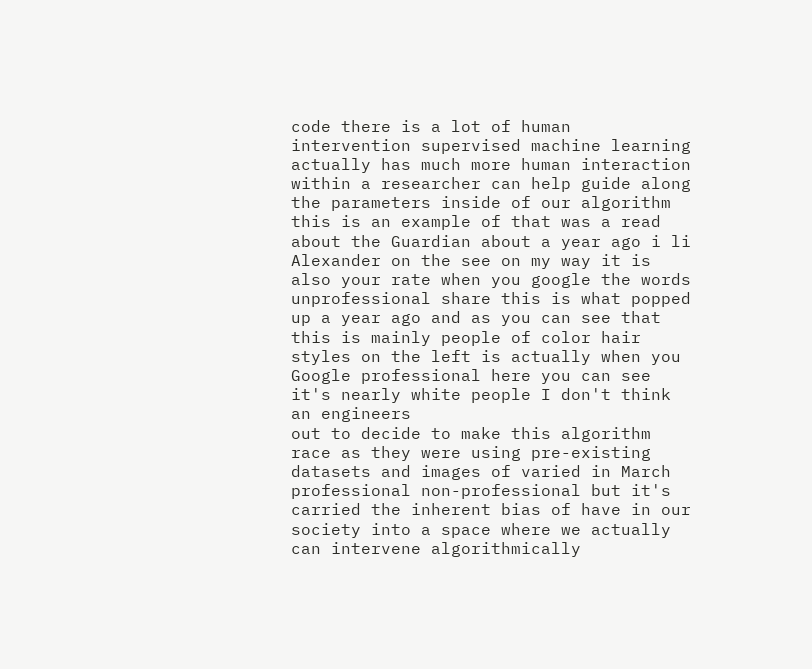code there is a lot of human intervention supervised machine learning actually has much more human interaction within a researcher can help guide along the parameters inside of our algorithm this is an example of that was a read about the Guardian about a year ago i li Alexander on the see on my way it is also your rate when you google the words unprofessional share this is what popped up a year ago and as you can see that this is mainly people of color hair
styles on the left is actually when you Google professional here you can see it's nearly white people I don't think an engineers
out to decide to make this algorithm race as they were using pre-existing datasets and images of varied in March professional non-professional but it's carried the inherent bias of have in our society into a space where we actually can intervene algorithmically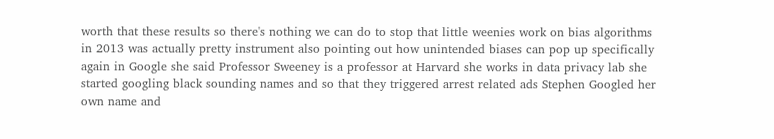worth that these results so there's nothing we can do to stop that little weenies work on bias algorithms in 2013 was actually pretty instrument also pointing out how unintended biases can pop up specifically again in Google she said Professor Sweeney is a professor at Harvard she works in data privacy lab she started googling black sounding names and so that they triggered arrest related ads Stephen Googled her own name and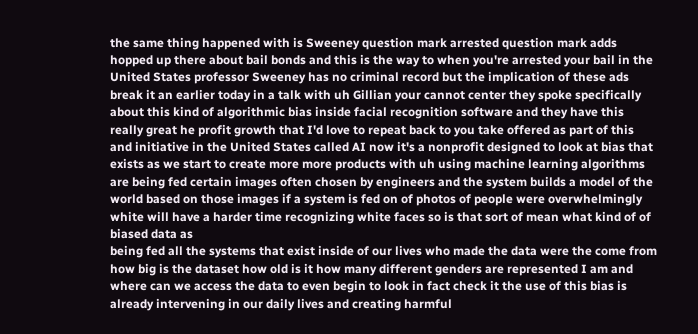the same thing happened with is Sweeney question mark arrested question mark adds
hopped up there about bail bonds and this is the way to when you're arrested your bail in the United States professor Sweeney has no criminal record but the implication of these ads break it an earlier today in a talk with uh Gillian your cannot center they spoke specifically about this kind of algorithmic bias inside facial recognition software and they have this really great he profit growth that I'd love to repeat back to you take offered as part of this and initiative in the United States called AI now it's a nonprofit designed to look at bias that exists as we start to create more more products with uh using machine learning algorithms are being fed certain images often chosen by engineers and the system builds a model of the world based on those images if a system is fed on of photos of people were overwhelmingly white will have a harder time recognizing white faces so is that sort of mean what kind of of biased data as
being fed all the systems that exist inside of our lives who made the data were the come from how big is the dataset how old is it how many different genders are represented I am and where can we access the data to even begin to look in fact check it the use of this bias is already intervening in our daily lives and creating harmful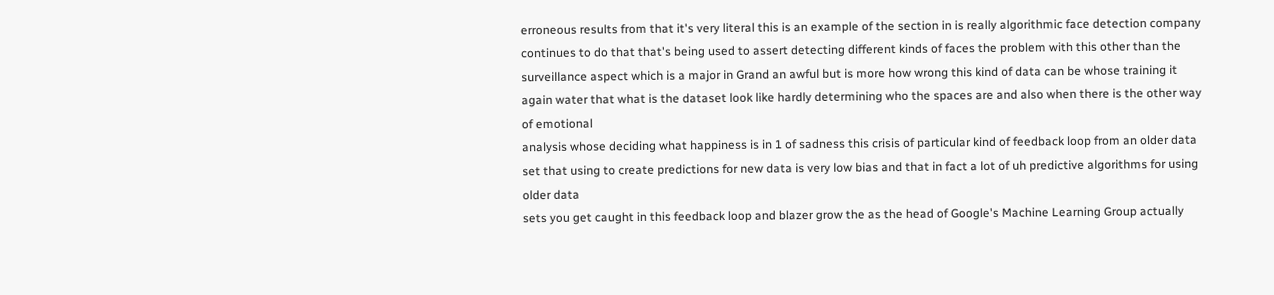erroneous results from that it's very literal this is an example of the section in is really algorithmic face detection company continues to do that that's being used to assert detecting different kinds of faces the problem with this other than the surveillance aspect which is a major in Grand an awful but is more how wrong this kind of data can be whose training it again water that what is the dataset look like hardly determining who the spaces are and also when there is the other way of emotional
analysis whose deciding what happiness is in 1 of sadness this crisis of particular kind of feedback loop from an older data set that using to create predictions for new data is very low bias and that in fact a lot of uh predictive algorithms for using older data
sets you get caught in this feedback loop and blazer grow the as the head of Google's Machine Learning Group actually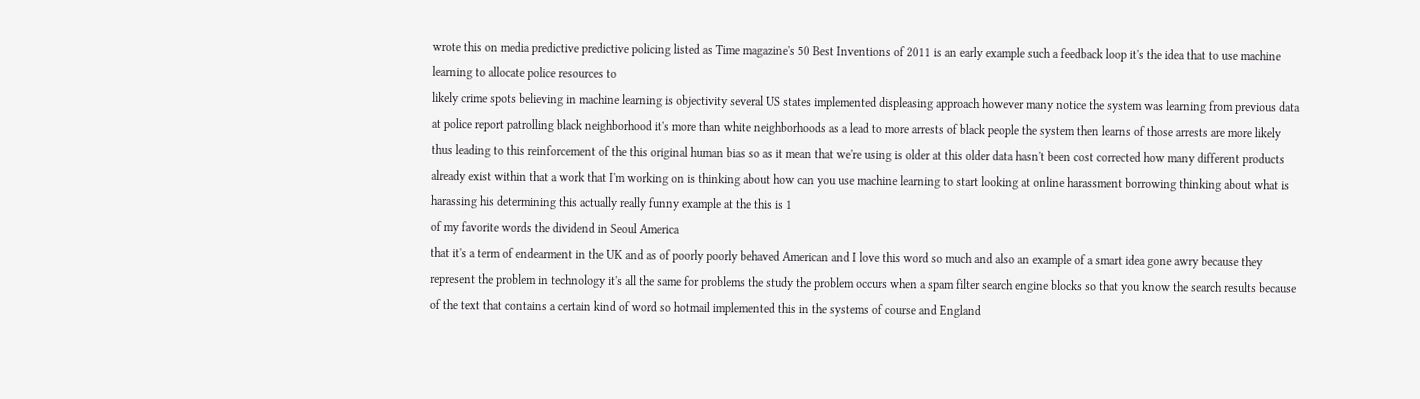wrote this on media predictive predictive policing listed as Time magazine's 50 Best Inventions of 2011 is an early example such a feedback loop it's the idea that to use machine learning to allocate police resources to
likely crime spots believing in machine learning is objectivity several US states implemented displeasing approach however many notice the system was learning from previous data at police report patrolling black neighborhood it's more than white neighborhoods as a lead to more arrests of black people the system then learns of those arrests are more likely thus leading to this reinforcement of the this original human bias so as it mean that we're using is older at this older data hasn't been cost corrected how many different products already exist within that a work that I'm working on is thinking about how can you use machine learning to start looking at online harassment borrowing thinking about what is harassing his determining this actually really funny example at the this is 1
of my favorite words the dividend in Seoul America
that it's a term of endearment in the UK and as of poorly poorly behaved American and I love this word so much and also an example of a smart idea gone awry because they represent the problem in technology it's all the same for problems the study the problem occurs when a spam filter search engine blocks so that you know the search results because of the text that contains a certain kind of word so hotmail implemented this in the systems of course and England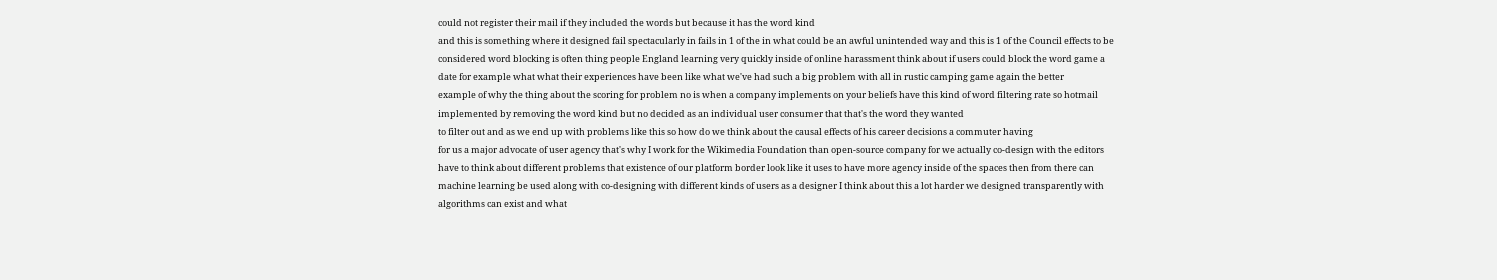could not register their mail if they included the words but because it has the word kind
and this is something where it designed fail spectacularly in fails in 1 of the in what could be an awful unintended way and this is 1 of the Council effects to be considered word blocking is often thing people England learning very quickly inside of online harassment think about if users could block the word game a date for example what what their experiences have been like what we've had such a big problem with all in rustic camping game again the better
example of why the thing about the scoring for problem no is when a company implements on your beliefs have this kind of word filtering rate so hotmail implemented by removing the word kind but no decided as an individual user consumer that that's the word they wanted
to filter out and as we end up with problems like this so how do we think about the causal effects of his career decisions a commuter having
for us a major advocate of user agency that's why I work for the Wikimedia Foundation than open-source company for we actually co-design with the editors have to think about different problems that existence of our platform border look like it uses to have more agency inside of the spaces then from there can machine learning be used along with co-designing with different kinds of users as a designer I think about this a lot harder we designed transparently with algorithms can exist and what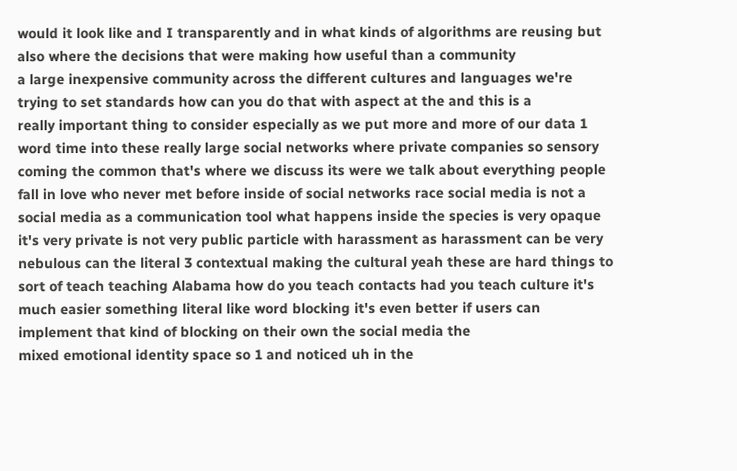would it look like and I transparently and in what kinds of algorithms are reusing but also where the decisions that were making how useful than a community
a large inexpensive community across the different cultures and languages we're trying to set standards how can you do that with aspect at the and this is a
really important thing to consider especially as we put more and more of our data 1 word time into these really large social networks where private companies so sensory coming the common that's where we discuss its were we talk about everything people fall in love who never met before inside of social networks race social media is not a
social media as a communication tool what happens inside the species is very opaque it's very private is not very public particle with harassment as harassment can be very nebulous can the literal 3 contextual making the cultural yeah these are hard things to sort of teach teaching Alabama how do you teach contacts had you teach culture it's much easier something literal like word blocking it's even better if users can implement that kind of blocking on their own the social media the
mixed emotional identity space so 1 and noticed uh in the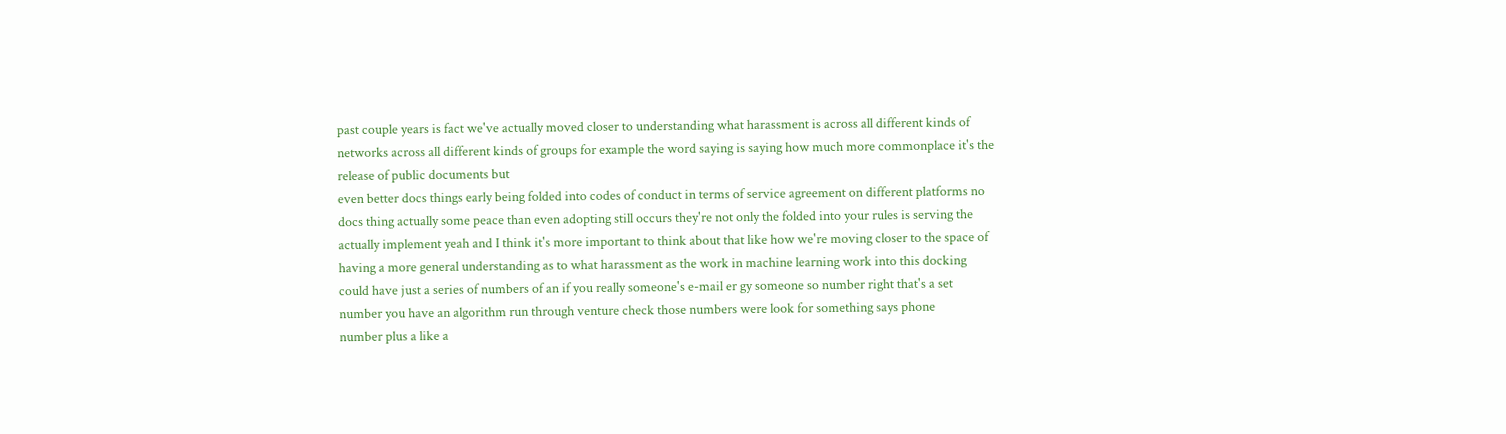past couple years is fact we've actually moved closer to understanding what harassment is across all different kinds of networks across all different kinds of groups for example the word saying is saying how much more commonplace it's the release of public documents but
even better docs things early being folded into codes of conduct in terms of service agreement on different platforms no docs thing actually some peace than even adopting still occurs they're not only the folded into your rules is serving the actually implement yeah and I think it's more important to think about that like how we're moving closer to the space of having a more general understanding as to what harassment as the work in machine learning work into this docking could have just a series of numbers of an if you really someone's e-mail er gy someone so number right that's a set number you have an algorithm run through venture check those numbers were look for something says phone
number plus a like a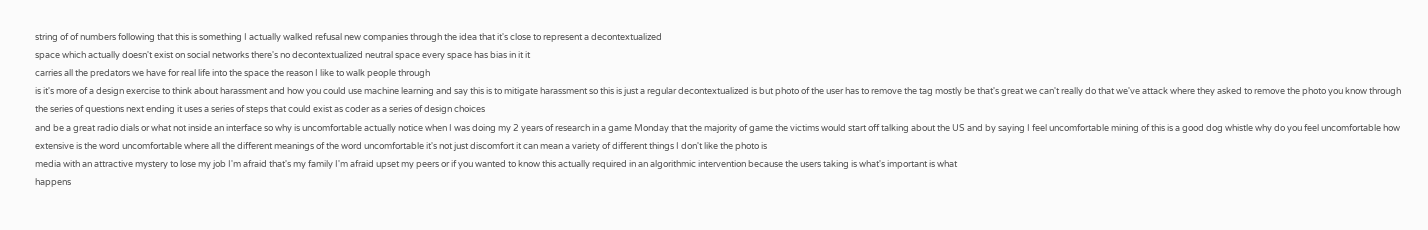string of of numbers following that this is something I actually walked refusal new companies through the idea that it's close to represent a decontextualized
space which actually doesn't exist on social networks there's no decontextualized neutral space every space has bias in it it
carries all the predators we have for real life into the space the reason I like to walk people through
is it's more of a design exercise to think about harassment and how you could use machine learning and say this is to mitigate harassment so this is just a regular decontextualized is but photo of the user has to remove the tag mostly be that's great we can't really do that we've attack where they asked to remove the photo you know through the series of questions next ending it uses a series of steps that could exist as coder as a series of design choices
and be a great radio dials or what not inside an interface so why is uncomfortable actually notice when I was doing my 2 years of research in a game Monday that the majority of game the victims would start off talking about the US and by saying I feel uncomfortable mining of this is a good dog whistle why do you feel uncomfortable how extensive is the word uncomfortable where all the different meanings of the word uncomfortable it's not just discomfort it can mean a variety of different things I don't like the photo is
media with an attractive mystery to lose my job I'm afraid that's my family I'm afraid upset my peers or if you wanted to know this actually required in an algorithmic intervention because the users taking is what's important is what
happens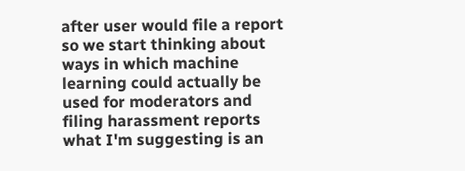after user would file a report so we start thinking about ways in which machine learning could actually be used for moderators and filing harassment reports what I'm suggesting is an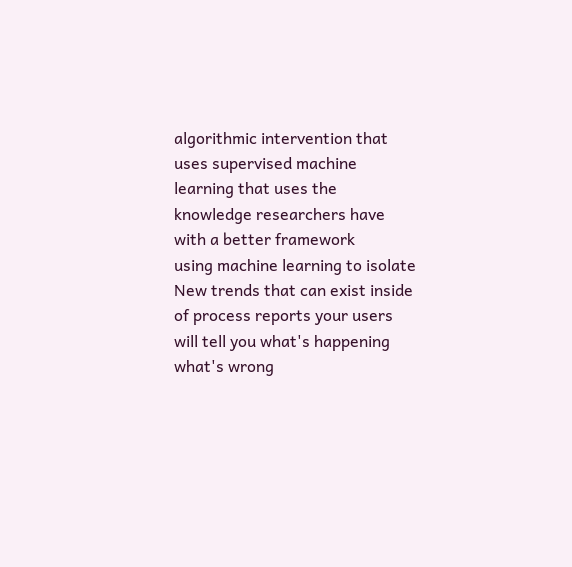algorithmic intervention that uses supervised machine learning that uses the knowledge researchers have with a better framework
using machine learning to isolate New trends that can exist inside of process reports your users will tell you what's happening what's wrong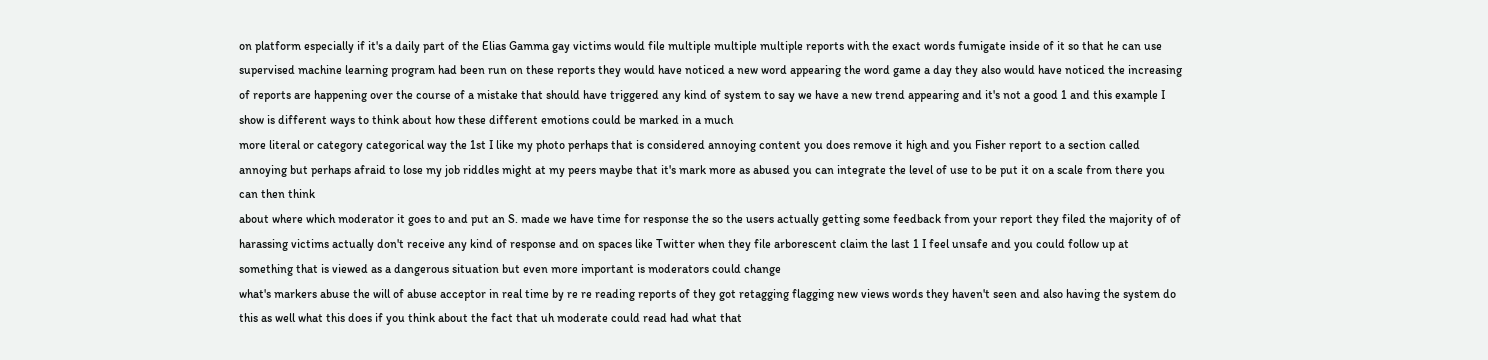on platform especially if it's a daily part of the Elias Gamma gay victims would file multiple multiple multiple reports with the exact words fumigate inside of it so that he can use supervised machine learning program had been run on these reports they would have noticed a new word appearing the word game a day they also would have noticed the increasing of reports are happening over the course of a mistake that should have triggered any kind of system to say we have a new trend appearing and it's not a good 1 and this example I show is different ways to think about how these different emotions could be marked in a much
more literal or category categorical way the 1st I like my photo perhaps that is considered annoying content you does remove it high and you Fisher report to a section called annoying but perhaps afraid to lose my job riddles might at my peers maybe that it's mark more as abused you can integrate the level of use to be put it on a scale from there you can then think
about where which moderator it goes to and put an S. made we have time for response the so the users actually getting some feedback from your report they filed the majority of of harassing victims actually don't receive any kind of response and on spaces like Twitter when they file arborescent claim the last 1 I feel unsafe and you could follow up at something that is viewed as a dangerous situation but even more important is moderators could change
what's markers abuse the will of abuse acceptor in real time by re re reading reports of they got retagging flagging new views words they haven't seen and also having the system do this as well what this does if you think about the fact that uh moderate could read had what that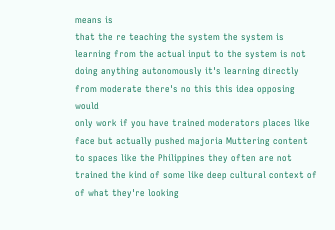means is
that the re teaching the system the system is learning from the actual input to the system is not doing anything autonomously it's learning directly from moderate there's no this this idea opposing would
only work if you have trained moderators places like face but actually pushed majoria Muttering content to spaces like the Philippines they often are not trained the kind of some like deep cultural context of of what they're looking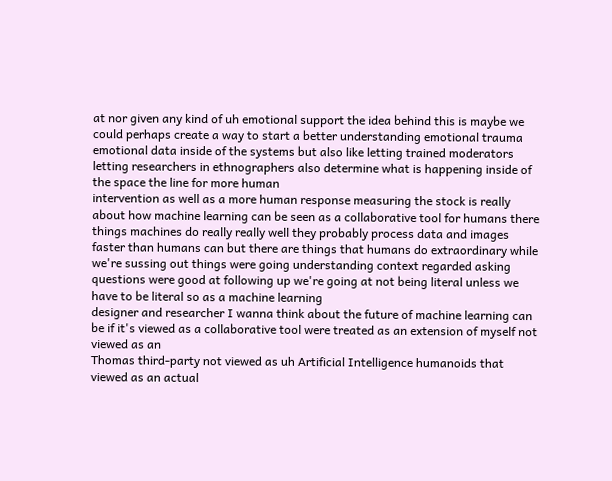at nor given any kind of uh emotional support the idea behind this is maybe we could perhaps create a way to start a better understanding emotional trauma emotional data inside of the systems but also like letting trained moderators letting researchers in ethnographers also determine what is happening inside of the space the line for more human
intervention as well as a more human response measuring the stock is really
about how machine learning can be seen as a collaborative tool for humans there
things machines do really really well they probably process data and images faster than humans can but there are things that humans do extraordinary while we're sussing out things were going understanding context regarded asking questions were good at following up we're going at not being literal unless we have to be literal so as a machine learning
designer and researcher I wanna think about the future of machine learning can be if it's viewed as a collaborative tool were treated as an extension of myself not viewed as an
Thomas third-party not viewed as uh Artificial Intelligence humanoids that viewed as an actual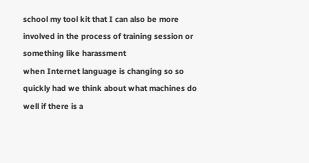school my tool kit that I can also be more involved in the process of training session or something like harassment
when Internet language is changing so so quickly had we think about what machines do well if there is a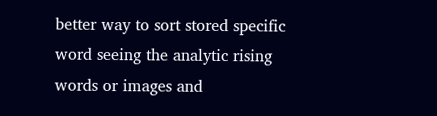better way to sort stored specific word seeing the analytic rising words or images and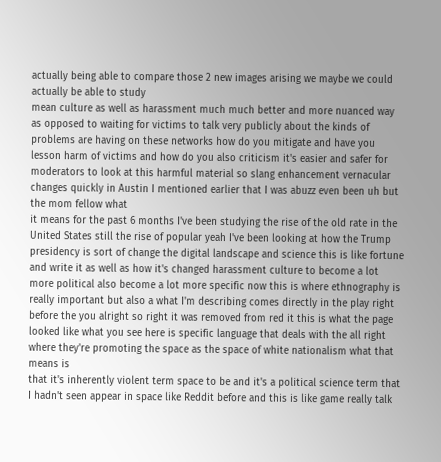actually being able to compare those 2 new images arising we maybe we could actually be able to study
mean culture as well as harassment much much better and more nuanced way as opposed to waiting for victims to talk very publicly about the kinds of problems are having on these networks how do you mitigate and have you lesson harm of victims and how do you also criticism it's easier and safer for moderators to look at this harmful material so slang enhancement vernacular changes quickly in Austin I mentioned earlier that I was abuzz even been uh but the mom fellow what
it means for the past 6 months I've been studying the rise of the old rate in the United States still the rise of popular yeah I've been looking at how the Trump presidency is sort of change the digital landscape and science this is like fortune and write it as well as how it's changed harassment culture to become a lot more political also become a lot more specific now this is where ethnography is really important but also a what I'm describing comes directly in the play right before the you alright so right it was removed from red it this is what the page looked like what you see here is specific language that deals with the all right where they're promoting the space as the space of white nationalism what that means is
that it's inherently violent term space to be and it's a political science term that I hadn't seen appear in space like Reddit before and this is like game really talk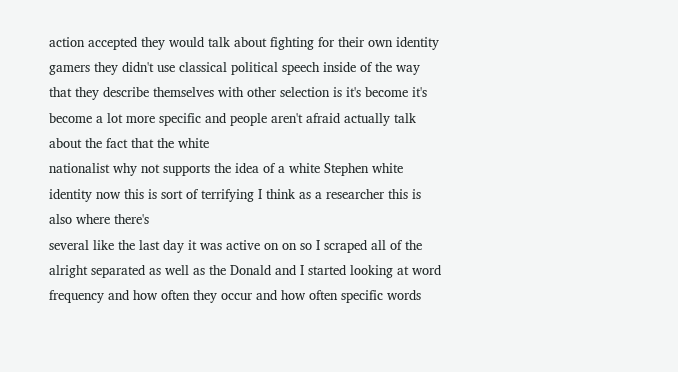action accepted they would talk about fighting for their own identity gamers they didn't use classical political speech inside of the way that they describe themselves with other selection is it's become it's become a lot more specific and people aren't afraid actually talk about the fact that the white
nationalist why not supports the idea of a white Stephen white identity now this is sort of terrifying I think as a researcher this is also where there's
several like the last day it was active on on so I scraped all of the
alright separated as well as the Donald and I started looking at word frequency and how often they occur and how often specific words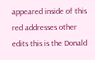appeared inside of this red addresses other edits this is the Donald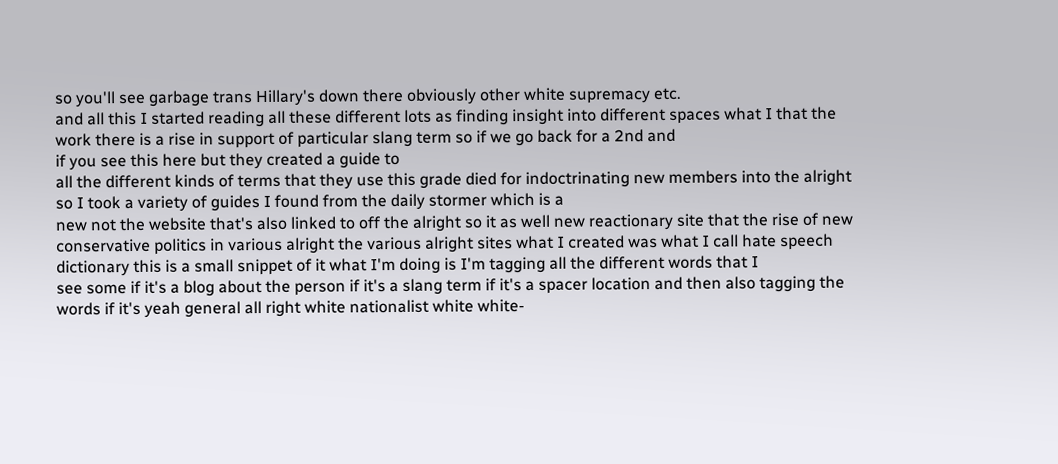so you'll see garbage trans Hillary's down there obviously other white supremacy etc.
and all this I started reading all these different lots as finding insight into different spaces what I that the work there is a rise in support of particular slang term so if we go back for a 2nd and
if you see this here but they created a guide to
all the different kinds of terms that they use this grade died for indoctrinating new members into the alright so I took a variety of guides I found from the daily stormer which is a
new not the website that's also linked to off the alright so it as well new reactionary site that the rise of new conservative politics in various alright the various alright sites what I created was what I call hate speech dictionary this is a small snippet of it what I'm doing is I'm tagging all the different words that I
see some if it's a blog about the person if it's a slang term if it's a spacer location and then also tagging the words if it's yeah general all right white nationalist white white-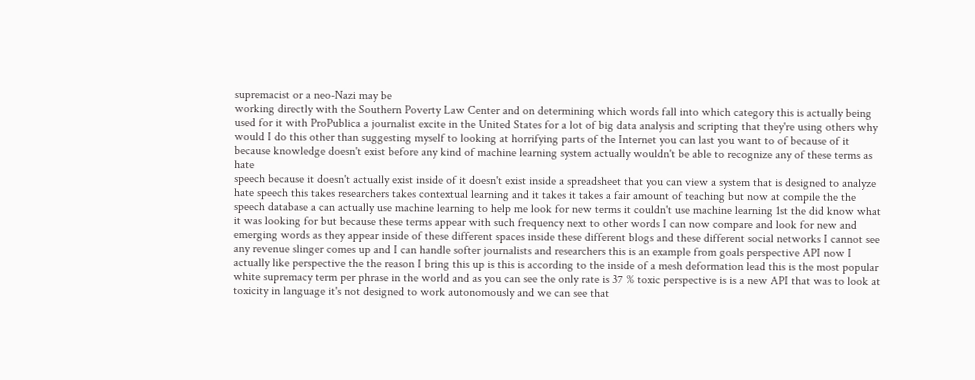supremacist or a neo-Nazi may be
working directly with the Southern Poverty Law Center and on determining which words fall into which category this is actually being used for it with ProPublica a journalist excite in the United States for a lot of big data analysis and scripting that they're using others why would I do this other than suggesting myself to looking at horrifying parts of the Internet you can last you want to of because of it because knowledge doesn't exist before any kind of machine learning system actually wouldn't be able to recognize any of these terms as hate
speech because it doesn't actually exist inside of it doesn't exist inside a spreadsheet that you can view a system that is designed to analyze hate speech this takes researchers takes contextual learning and it takes it takes a fair amount of teaching but now at compile the the speech database a can actually use machine learning to help me look for new terms it couldn't use machine learning 1st the did know what it was looking for but because these terms appear with such frequency next to other words I can now compare and look for new and emerging words as they appear inside of these different spaces inside these different blogs and these different social networks I cannot see any revenue slinger comes up and I can handle softer journalists and researchers this is an example from goals perspective API now I actually like perspective the the reason I bring this up is this is according to the inside of a mesh deformation lead this is the most popular white supremacy term per phrase in the world and as you can see the only rate is 37 % toxic perspective is is a new API that was to look at toxicity in language it's not designed to work autonomously and we can see that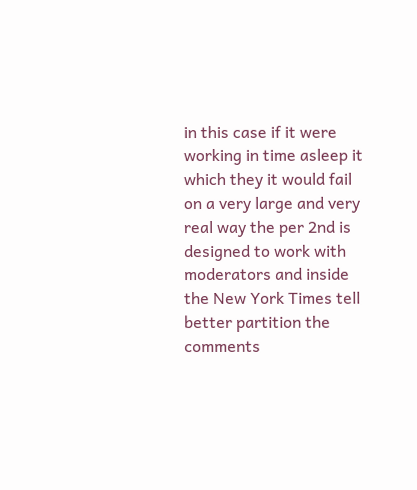in this case if it were working in time asleep it which they it would fail on a very large and very real way the per 2nd is designed to work with moderators and inside the New York Times tell better partition the comments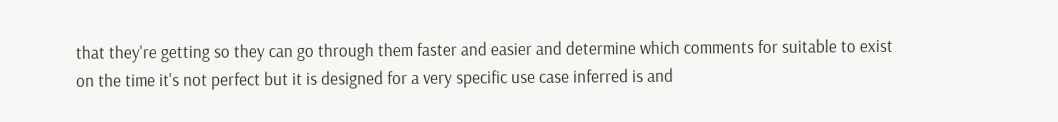that they're getting so they can go through them faster and easier and determine which comments for suitable to exist on the time it's not perfect but it is designed for a very specific use case inferred is and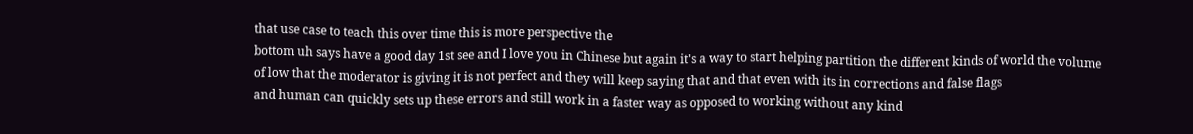that use case to teach this over time this is more perspective the
bottom uh says have a good day 1st see and I love you in Chinese but again it's a way to start helping partition the different kinds of world the volume of low that the moderator is giving it is not perfect and they will keep saying that and that even with its in corrections and false flags
and human can quickly sets up these errors and still work in a faster way as opposed to working without any kind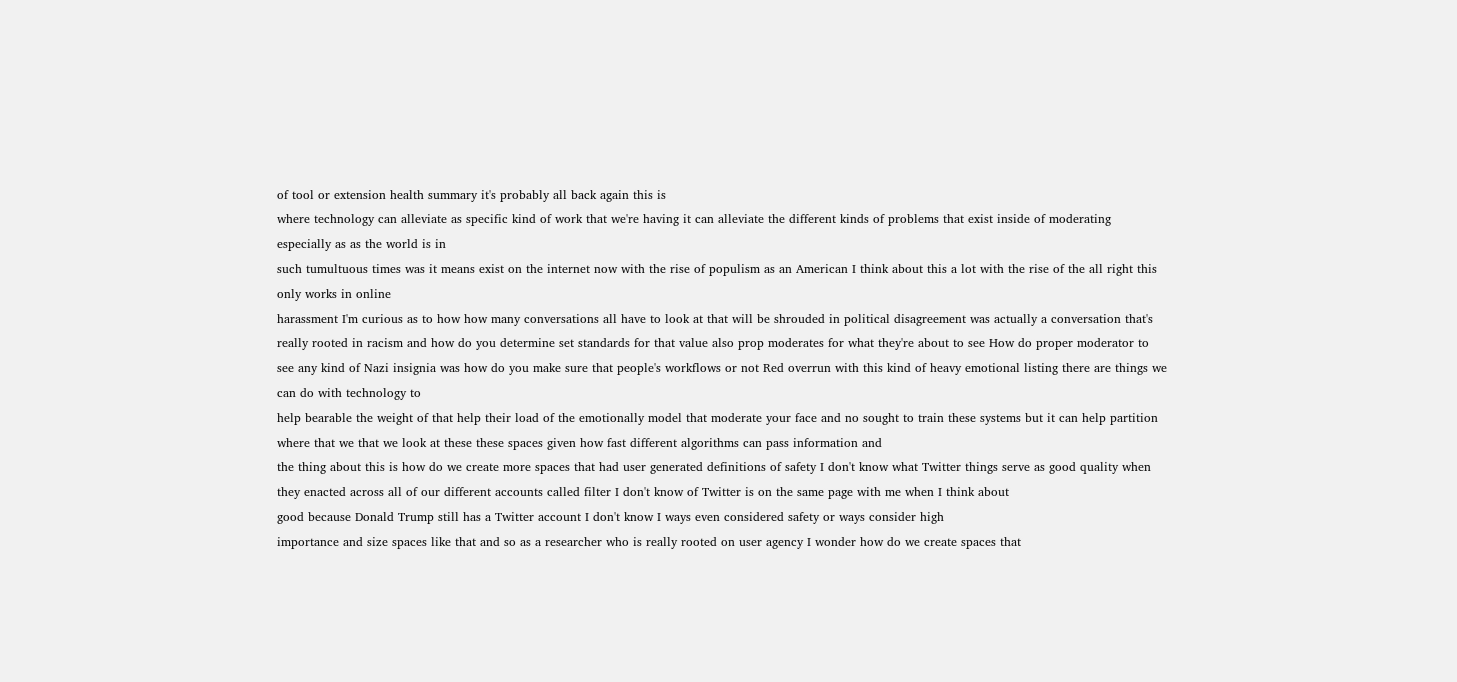of tool or extension health summary it's probably all back again this is
where technology can alleviate as specific kind of work that we're having it can alleviate the different kinds of problems that exist inside of moderating especially as as the world is in
such tumultuous times was it means exist on the internet now with the rise of populism as an American I think about this a lot with the rise of the all right this only works in online
harassment I'm curious as to how how many conversations all have to look at that will be shrouded in political disagreement was actually a conversation that's really rooted in racism and how do you determine set standards for that value also prop moderates for what they're about to see How do proper moderator to see any kind of Nazi insignia was how do you make sure that people's workflows or not Red overrun with this kind of heavy emotional listing there are things we can do with technology to
help bearable the weight of that help their load of the emotionally model that moderate your face and no sought to train these systems but it can help partition where that we that we look at these these spaces given how fast different algorithms can pass information and
the thing about this is how do we create more spaces that had user generated definitions of safety I don't know what Twitter things serve as good quality when they enacted across all of our different accounts called filter I don't know of Twitter is on the same page with me when I think about
good because Donald Trump still has a Twitter account I don't know I ways even considered safety or ways consider high
importance and size spaces like that and so as a researcher who is really rooted on user agency I wonder how do we create spaces that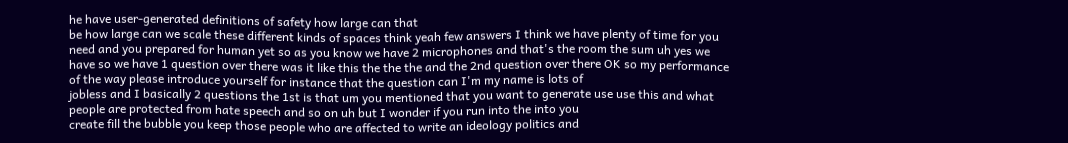he have user-generated definitions of safety how large can that
be how large can we scale these different kinds of spaces think yeah few answers I think we have plenty of time for you need and you prepared for human yet so as you know we have 2 microphones and that's the room the sum uh yes we have so we have 1 question over there was it like this the the the and the 2nd question over there OK so my performance of the way please introduce yourself for instance that the question can I'm my name is lots of
jobless and I basically 2 questions the 1st is that um you mentioned that you want to generate use use this and what people are protected from hate speech and so on uh but I wonder if you run into the into you
create fill the bubble you keep those people who are affected to write an ideology politics and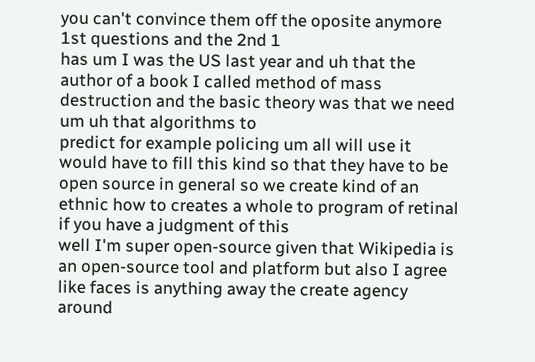you can't convince them off the oposite anymore 1st questions and the 2nd 1
has um I was the US last year and uh that the author of a book I called method of mass destruction and the basic theory was that we need
um uh that algorithms to
predict for example policing um all will use it would have to fill this kind so that they have to be open source in general so we create kind of an ethnic how to creates a whole to program of retinal if you have a judgment of this
well I'm super open-source given that Wikipedia is an open-source tool and platform but also I agree like faces is anything away the create agency around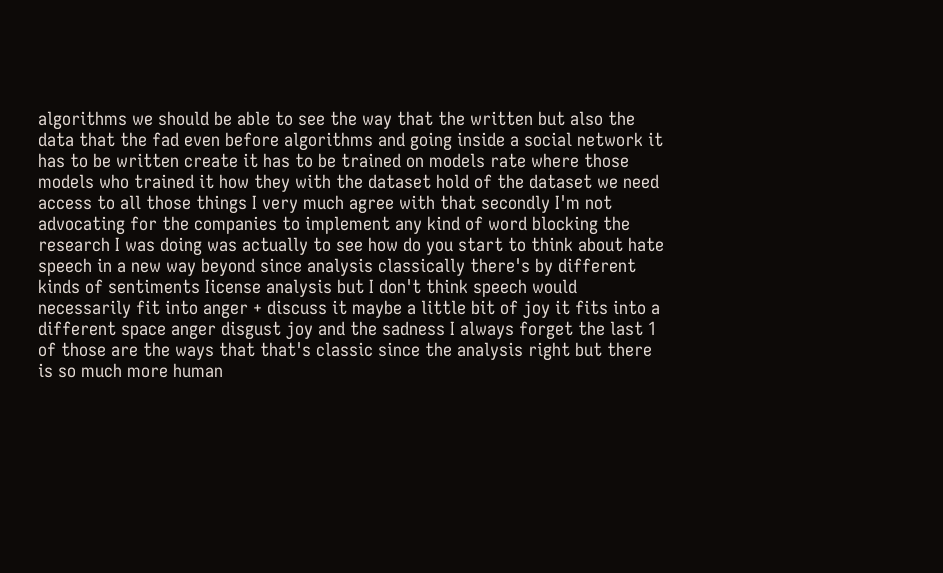algorithms we should be able to see the way that the written but also the data that the fad even before algorithms and going inside a social network it has to be written create it has to be trained on models rate where those models who trained it how they with the dataset hold of the dataset we need access to all those things I very much agree with that secondly I'm not advocating for the companies to implement any kind of word blocking the research I was doing was actually to see how do you start to think about hate speech in a new way beyond since analysis classically there's by different kinds of sentiments Iicense analysis but I don't think speech would necessarily fit into anger + discuss it maybe a little bit of joy it fits into a different space anger disgust joy and the sadness I always forget the last 1 of those are the ways that that's classic since the analysis right but there is so much more human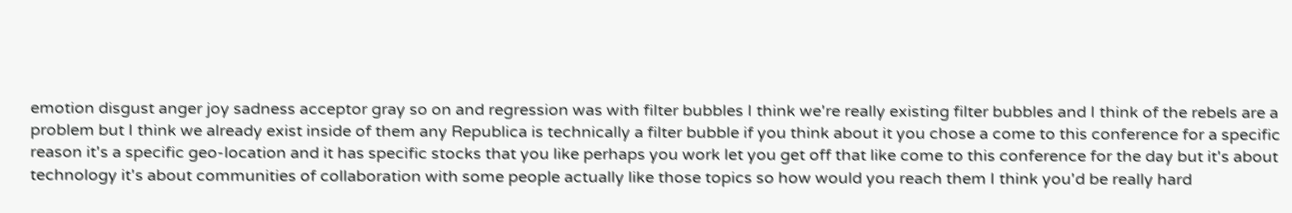emotion disgust anger joy sadness acceptor gray so on and regression was with filter bubbles I think we're really existing filter bubbles and I think of the rebels are a problem but I think we already exist inside of them any Republica is technically a filter bubble if you think about it you chose a come to this conference for a specific reason it's a specific geo-location and it has specific stocks that you like perhaps you work let you get off that like come to this conference for the day but it's about technology it's about communities of collaboration with some people actually like those topics so how would you reach them I think you'd be really hard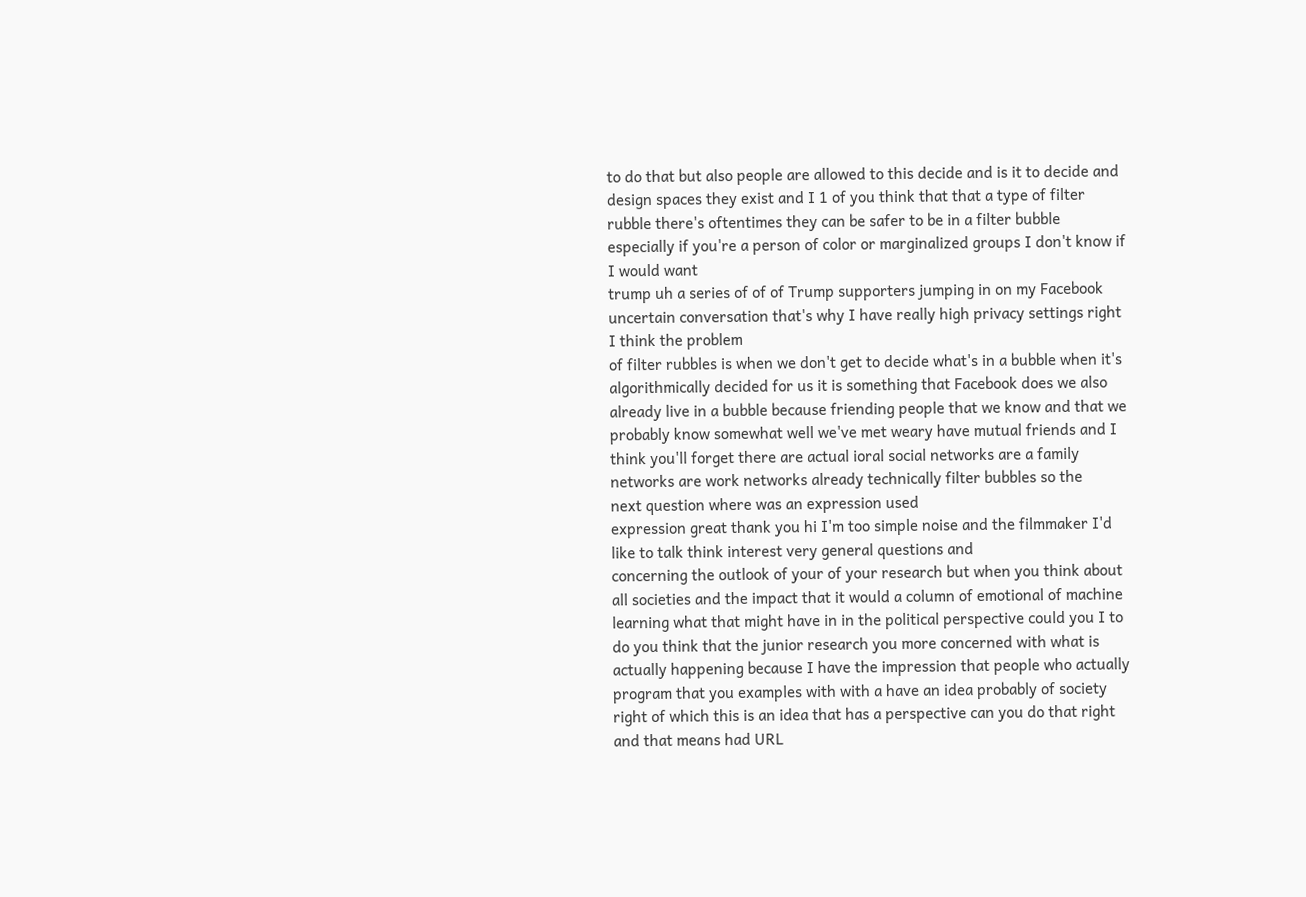to do that but also people are allowed to this decide and is it to decide and design spaces they exist and I 1 of you think that that a type of filter rubble there's oftentimes they can be safer to be in a filter bubble especially if you're a person of color or marginalized groups I don't know if I would want
trump uh a series of of of Trump supporters jumping in on my Facebook uncertain conversation that's why I have really high privacy settings right I think the problem
of filter rubbles is when we don't get to decide what's in a bubble when it's algorithmically decided for us it is something that Facebook does we also already live in a bubble because friending people that we know and that we probably know somewhat well we've met weary have mutual friends and I think you'll forget there are actual ioral social networks are a family networks are work networks already technically filter bubbles so the
next question where was an expression used
expression great thank you hi I'm too simple noise and the filmmaker I'd like to talk think interest very general questions and
concerning the outlook of your of your research but when you think about all societies and the impact that it would a column of emotional of machine learning what that might have in in the political perspective could you I to do you think that the junior research you more concerned with what is actually happening because I have the impression that people who actually program that you examples with with a have an idea probably of society right of which this is an idea that has a perspective can you do that right and that means had URL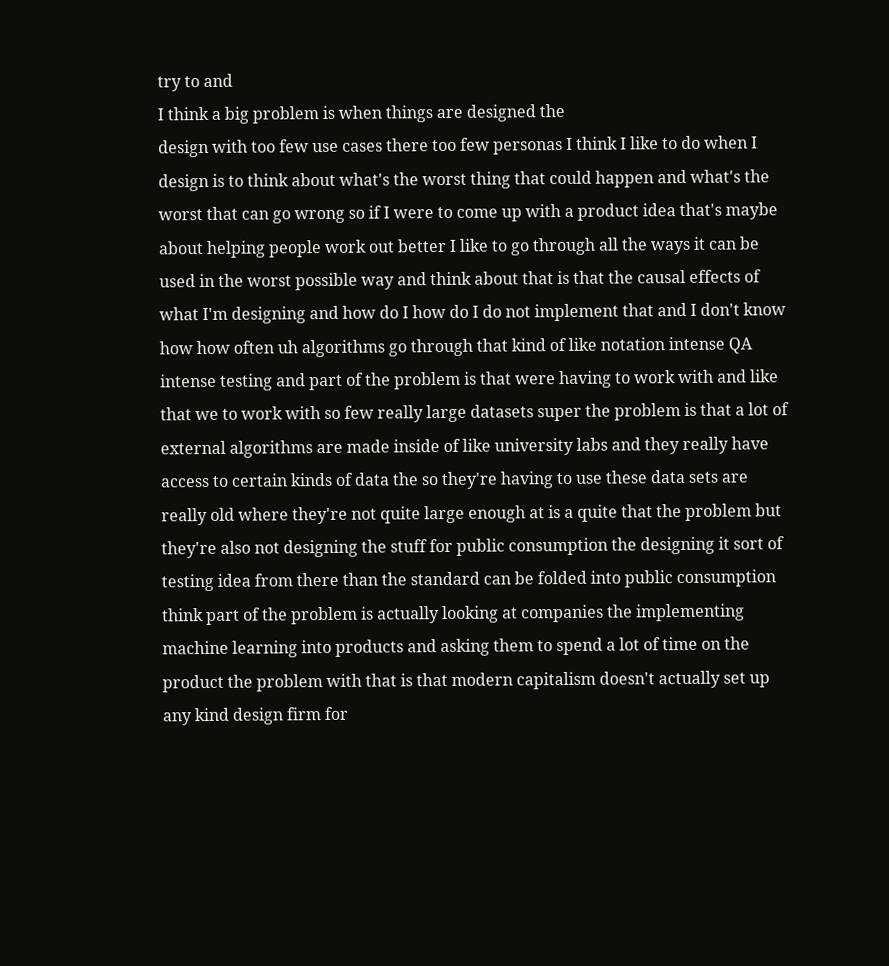try to and
I think a big problem is when things are designed the
design with too few use cases there too few personas I think I like to do when I design is to think about what's the worst thing that could happen and what's the worst that can go wrong so if I were to come up with a product idea that's maybe about helping people work out better I like to go through all the ways it can be used in the worst possible way and think about that is that the causal effects of what I'm designing and how do I how do I do not implement that and I don't know how how often uh algorithms go through that kind of like notation intense QA intense testing and part of the problem is that were having to work with and like that we to work with so few really large datasets super the problem is that a lot of external algorithms are made inside of like university labs and they really have access to certain kinds of data the so they're having to use these data sets are really old where they're not quite large enough at is a quite that the problem but they're also not designing the stuff for public consumption the designing it sort of testing idea from there than the standard can be folded into public consumption think part of the problem is actually looking at companies the implementing machine learning into products and asking them to spend a lot of time on the product the problem with that is that modern capitalism doesn't actually set up any kind design firm for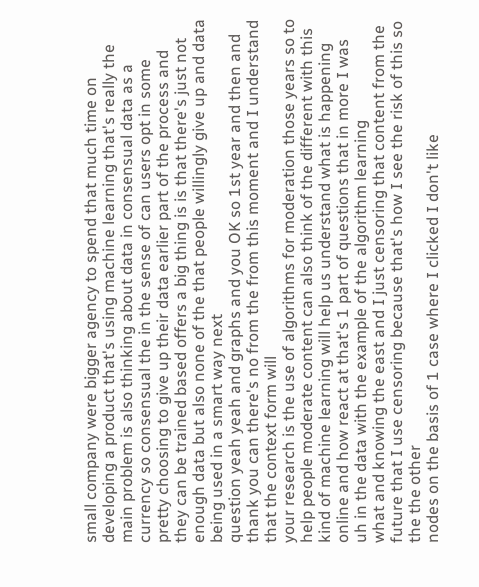small company were bigger agency to spend that much time on developing a product that's using machine learning that's really the main problem is also thinking about data in consensual data as a currency so consensual the in the sense of can users opt in some pretty choosing to give up their data earlier part of the process and they can be trained based offers a big thing is is that there's just not enough data but also none of the that people willingly give up and data being used in a smart way next
question yeah yeah and graphs and you OK so 1st year and then and thank you can there's no from the from this moment and I understand that the context form will
your research is the use of algorithms for moderation those years so to help people moderate content can also think of the different with this kind of machine learning will help us understand what is happening online and how react at that's 1 part of questions that in more I was uh in the data with the example of the algorithm learning
what and knowing the east and I just censoring that content from the future that I use censoring because that's how I see the risk of this so the the other
nodes on the basis of 1 case where I clicked I don't like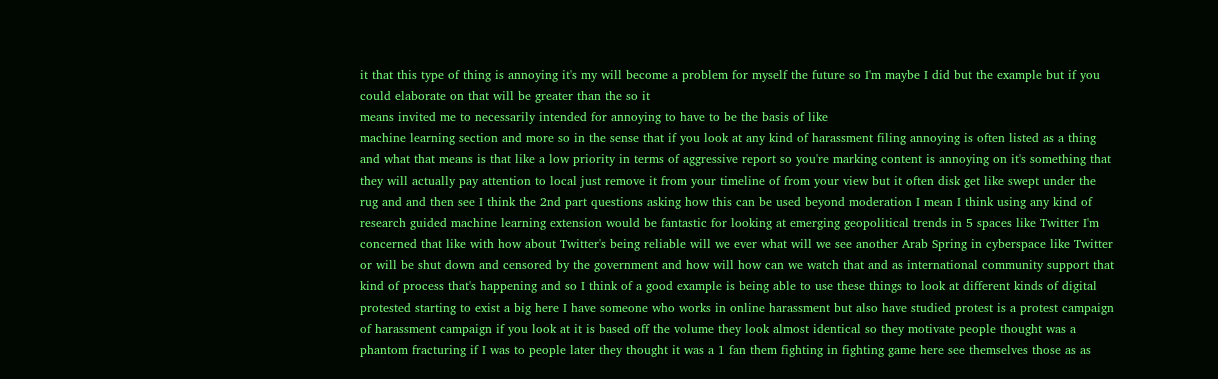it that this type of thing is annoying it's my will become a problem for myself the future so I'm maybe I did but the example but if you could elaborate on that will be greater than the so it
means invited me to necessarily intended for annoying to have to be the basis of like
machine learning section and more so in the sense that if you look at any kind of harassment filing annoying is often listed as a thing and what that means is that like a low priority in terms of aggressive report so you're marking content is annoying on it's something that they will actually pay attention to local just remove it from your timeline of from your view but it often disk get like swept under the rug and and then see I think the 2nd part questions asking how this can be used beyond moderation I mean I think using any kind of research guided machine learning extension would be fantastic for looking at emerging geopolitical trends in 5 spaces like Twitter I'm concerned that like with how about Twitter's being reliable will we ever what will we see another Arab Spring in cyberspace like Twitter or will be shut down and censored by the government and how will how can we watch that and as international community support that kind of process that's happening and so I think of a good example is being able to use these things to look at different kinds of digital protested starting to exist a big here I have someone who works in online harassment but also have studied protest is a protest campaign of harassment campaign if you look at it is based off the volume they look almost identical so they motivate people thought was a phantom fracturing if I was to people later they thought it was a 1 fan them fighting in fighting game here see themselves those as as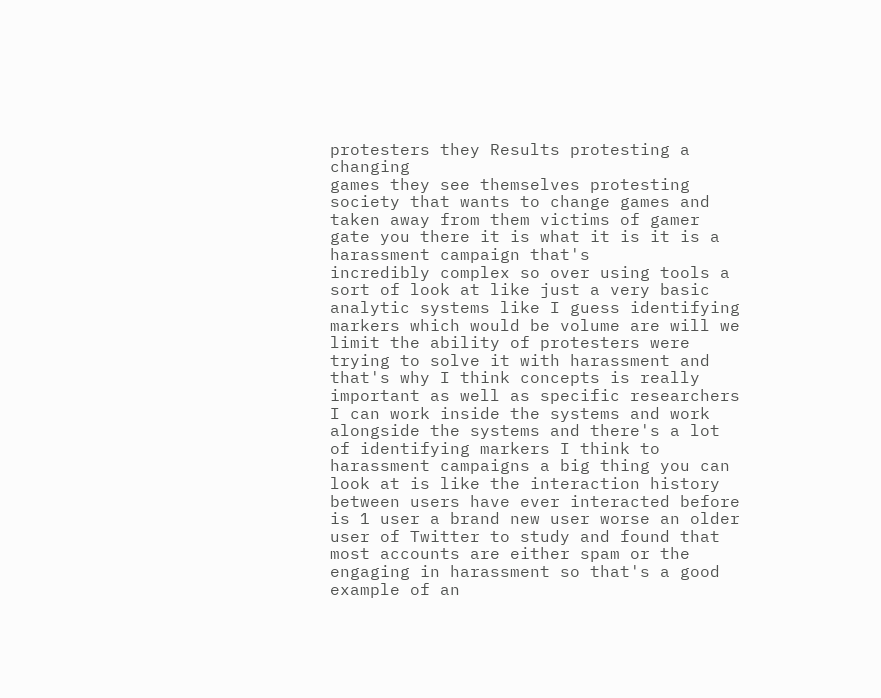protesters they Results protesting a changing
games they see themselves protesting society that wants to change games and taken away from them victims of gamer gate you there it is what it is it is a harassment campaign that's
incredibly complex so over using tools a sort of look at like just a very basic analytic systems like I guess identifying markers which would be volume are will we limit the ability of protesters were trying to solve it with harassment and that's why I think concepts is really important as well as specific researchers I can work inside the systems and work alongside the systems and there's a lot of identifying markers I think to harassment campaigns a big thing you can look at is like the interaction history between users have ever interacted before is 1 user a brand new user worse an older user of Twitter to study and found that most accounts are either spam or the engaging in harassment so that's a good example of an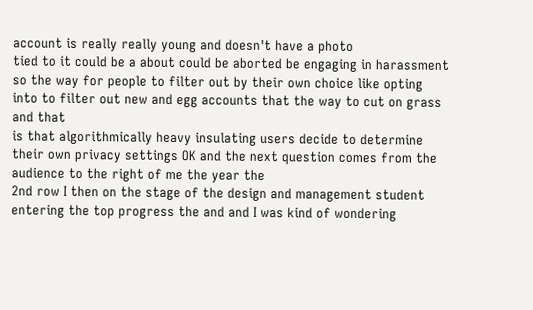account is really really young and doesn't have a photo
tied to it could be a about could be aborted be engaging in harassment so the way for people to filter out by their own choice like opting into to filter out new and egg accounts that the way to cut on grass and that
is that algorithmically heavy insulating users decide to determine their own privacy settings OK and the next question comes from the audience to the right of me the year the
2nd row I then on the stage of the design and management student entering the top progress the and and I was kind of wondering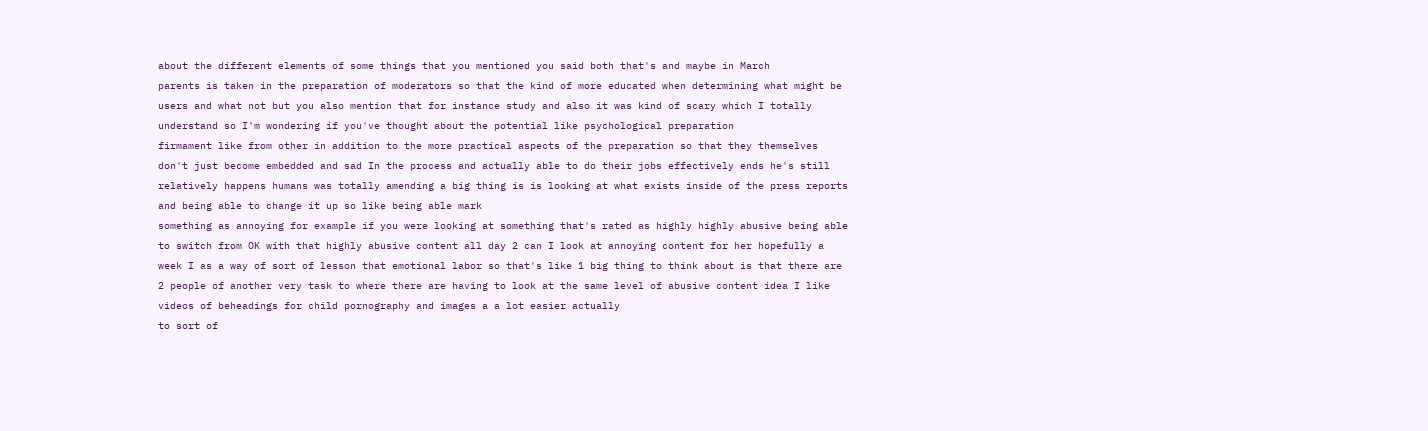about the different elements of some things that you mentioned you said both that's and maybe in March
parents is taken in the preparation of moderators so that the kind of more educated when determining what might be users and what not but you also mention that for instance study and also it was kind of scary which I totally understand so I'm wondering if you've thought about the potential like psychological preparation
firmament like from other in addition to the more practical aspects of the preparation so that they themselves don't just become embedded and sad In the process and actually able to do their jobs effectively ends he's still relatively happens humans was totally amending a big thing is is looking at what exists inside of the press reports and being able to change it up so like being able mark
something as annoying for example if you were looking at something that's rated as highly highly abusive being able to switch from OK with that highly abusive content all day 2 can I look at annoying content for her hopefully a week I as a way of sort of lesson that emotional labor so that's like 1 big thing to think about is that there are 2 people of another very task to where there are having to look at the same level of abusive content idea I like videos of beheadings for child pornography and images a a lot easier actually
to sort of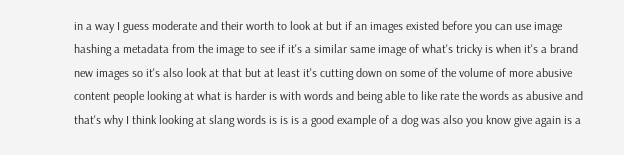in a way I guess moderate and their worth to look at but if an images existed before you can use image hashing a metadata from the image to see if it's a similar same image of what's tricky is when it's a brand
new images so it's also look at that but at least it's cutting down on some of the volume of more abusive content people looking at what is harder is with words and being able to like rate the words as abusive and that's why I think looking at slang words is is is a good example of a dog was also you know give again is a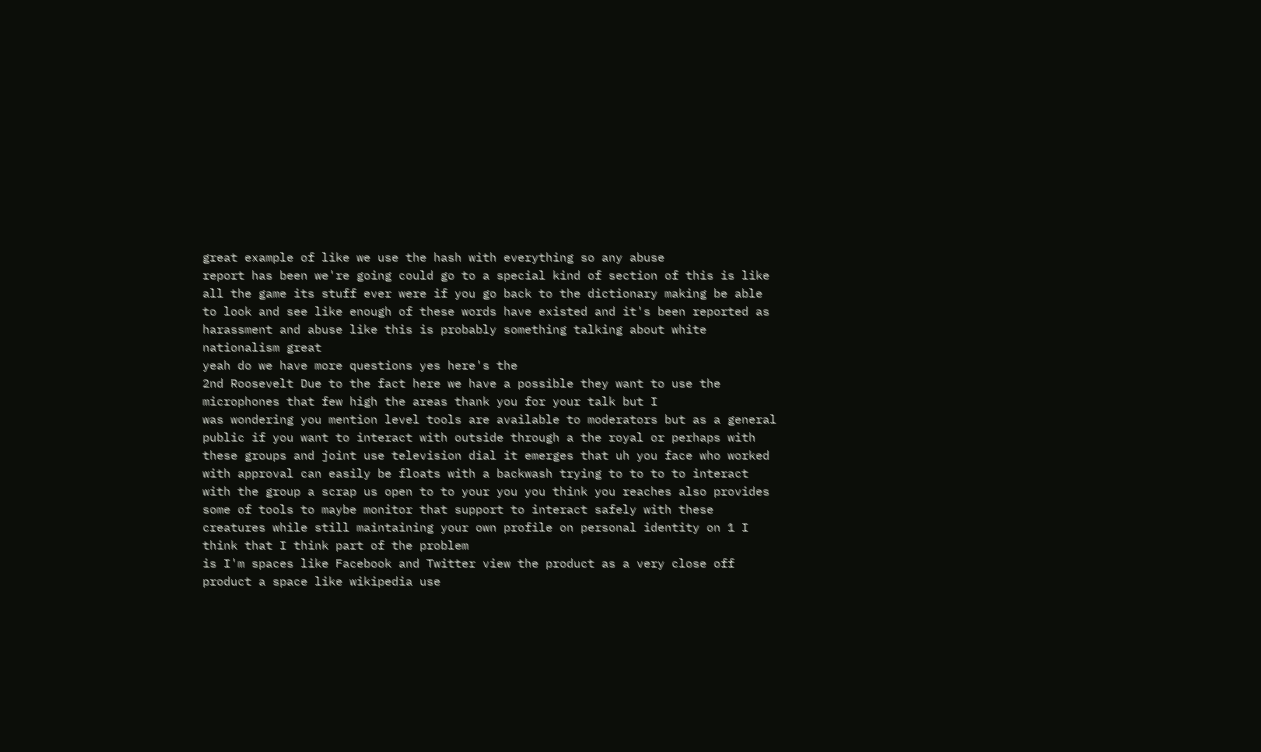great example of like we use the hash with everything so any abuse
report has been we're going could go to a special kind of section of this is like all the game its stuff ever were if you go back to the dictionary making be able to look and see like enough of these words have existed and it's been reported as harassment and abuse like this is probably something talking about white nationalism great
yeah do we have more questions yes here's the
2nd Roosevelt Due to the fact here we have a possible they want to use the microphones that few high the areas thank you for your talk but I
was wondering you mention level tools are available to moderators but as a general public if you want to interact with outside through a the royal or perhaps with these groups and joint use television dial it emerges that uh you face who worked with approval can easily be floats with a backwash trying to to to to interact with the group a scrap us open to to your you you think you reaches also provides some of tools to maybe monitor that support to interact safely with these creatures while still maintaining your own profile on personal identity on 1 I think that I think part of the problem
is I'm spaces like Facebook and Twitter view the product as a very close off product a space like wikipedia use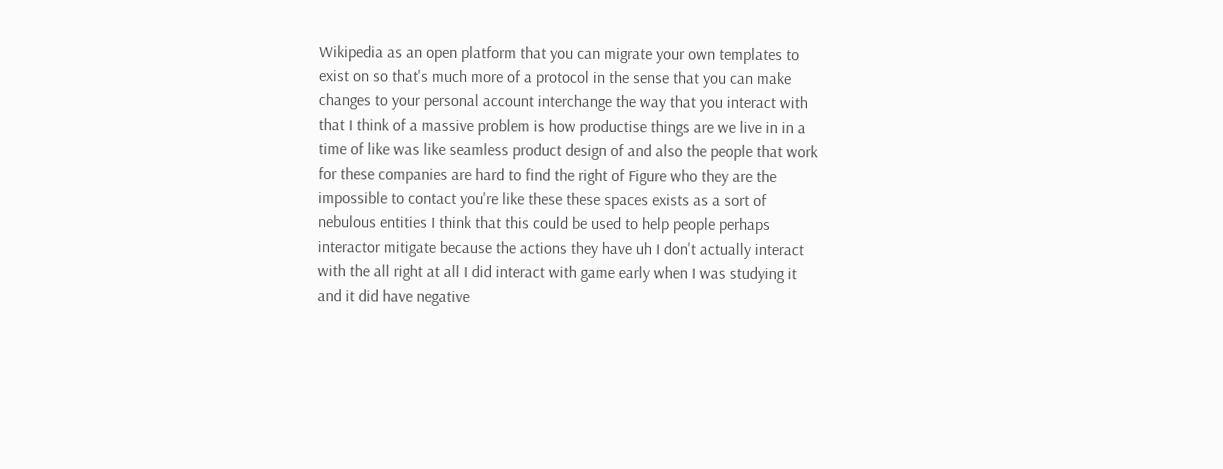Wikipedia as an open platform that you can migrate your own templates to exist on so that's much more of a protocol in the sense that you can make changes to your personal account interchange the way that you interact with that I think of a massive problem is how productise things are we live in in a time of like was like seamless product design of and also the people that work for these companies are hard to find the right of Figure who they are the impossible to contact you're like these these spaces exists as a sort of nebulous entities I think that this could be used to help people perhaps interactor mitigate because the actions they have uh I don't actually interact with the all right at all I did interact with game early when I was studying it and it did have negative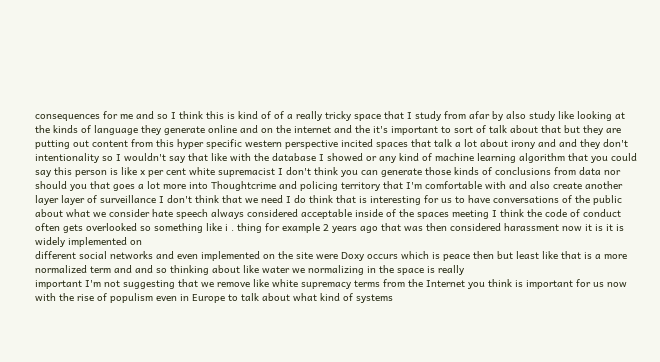consequences for me and so I think this is kind of of a really tricky space that I study from afar by also study like looking at the kinds of language they generate online and on the internet and the it's important to sort of talk about that but they are putting out content from this hyper specific western perspective incited spaces that talk a lot about irony and and they don't intentionality so I wouldn't say that like with the database I showed or any kind of machine learning algorithm that you could say this person is like x per cent white supremacist I don't think you can generate those kinds of conclusions from data nor should you that goes a lot more into Thoughtcrime and policing territory that I'm comfortable with and also create another layer layer of surveillance I don't think that we need I do think that is interesting for us to have conversations of the public about what we consider hate speech always considered acceptable inside of the spaces meeting I think the code of conduct often gets overlooked so something like i . thing for example 2 years ago that was then considered harassment now it is it is widely implemented on
different social networks and even implemented on the site were Doxy occurs which is peace then but least like that is a more normalized term and and so thinking about like water we normalizing in the space is really
important I'm not suggesting that we remove like white supremacy terms from the Internet you think is important for us now with the rise of populism even in Europe to talk about what kind of systems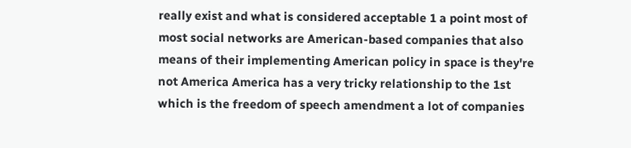really exist and what is considered acceptable 1 a point most of most social networks are American-based companies that also means of their implementing American policy in space is they're not America America has a very tricky relationship to the 1st which is the freedom of speech amendment a lot of companies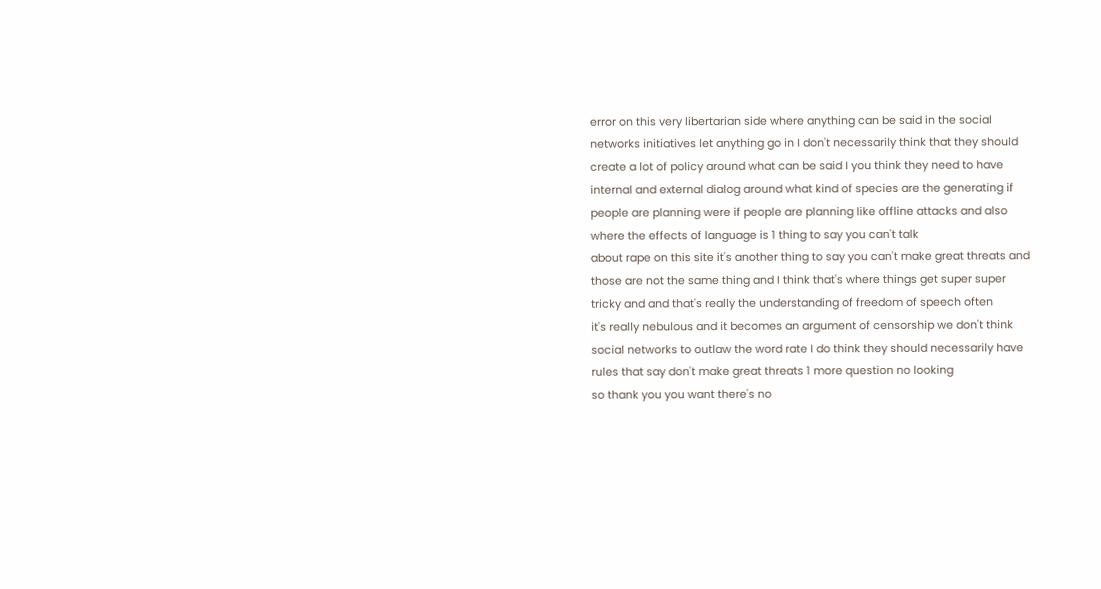error on this very libertarian side where anything can be said in the social networks initiatives let anything go in I don't necessarily think that they should create a lot of policy around what can be said I you think they need to have internal and external dialog around what kind of species are the generating if people are planning were if people are planning like offline attacks and also where the effects of language is 1 thing to say you can't talk
about rape on this site it's another thing to say you can't make great threats and those are not the same thing and I think that's where things get super super tricky and and that's really the understanding of freedom of speech often
it's really nebulous and it becomes an argument of censorship we don't think social networks to outlaw the word rate I do think they should necessarily have rules that say don't make great threats 1 more question no looking
so thank you you want there's no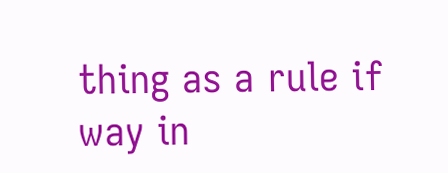thing as a rule if way in